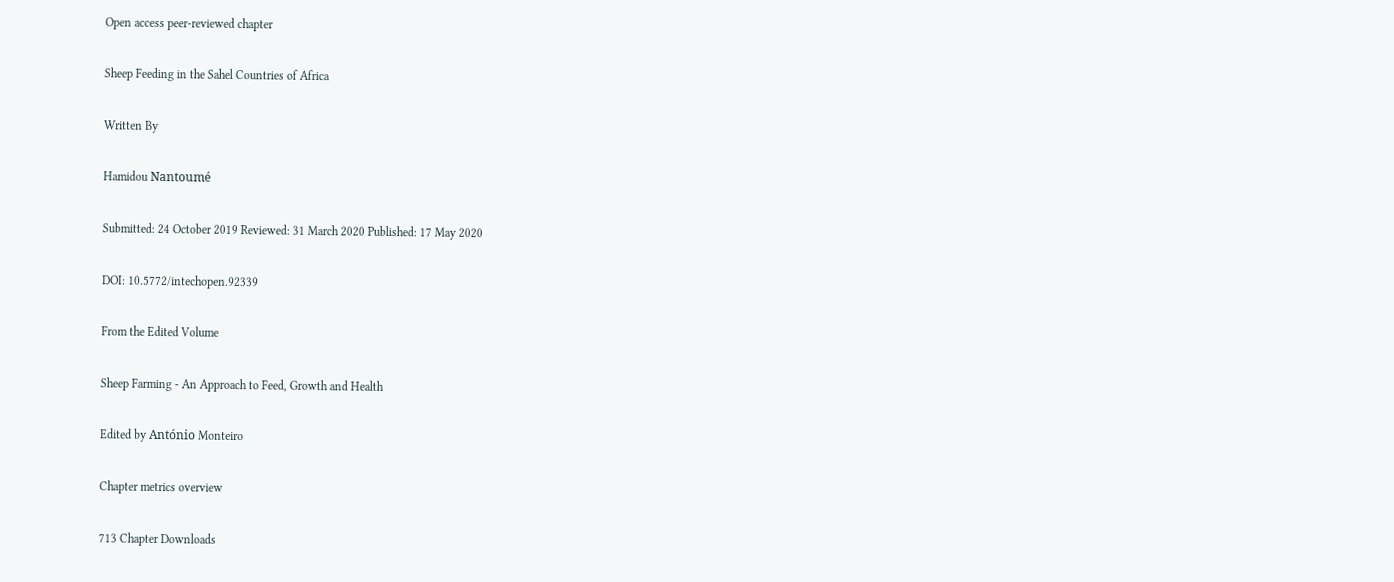Open access peer-reviewed chapter

Sheep Feeding in the Sahel Countries of Africa

Written By

Hamidou Nantoumé

Submitted: 24 October 2019 Reviewed: 31 March 2020 Published: 17 May 2020

DOI: 10.5772/intechopen.92339

From the Edited Volume

Sheep Farming - An Approach to Feed, Growth and Health

Edited by António Monteiro

Chapter metrics overview

713 Chapter Downloads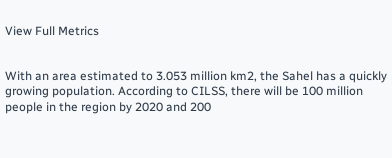View Full Metrics


With an area estimated to 3.053 million km2, the Sahel has a quickly growing population. According to CILSS, there will be 100 million people in the region by 2020 and 200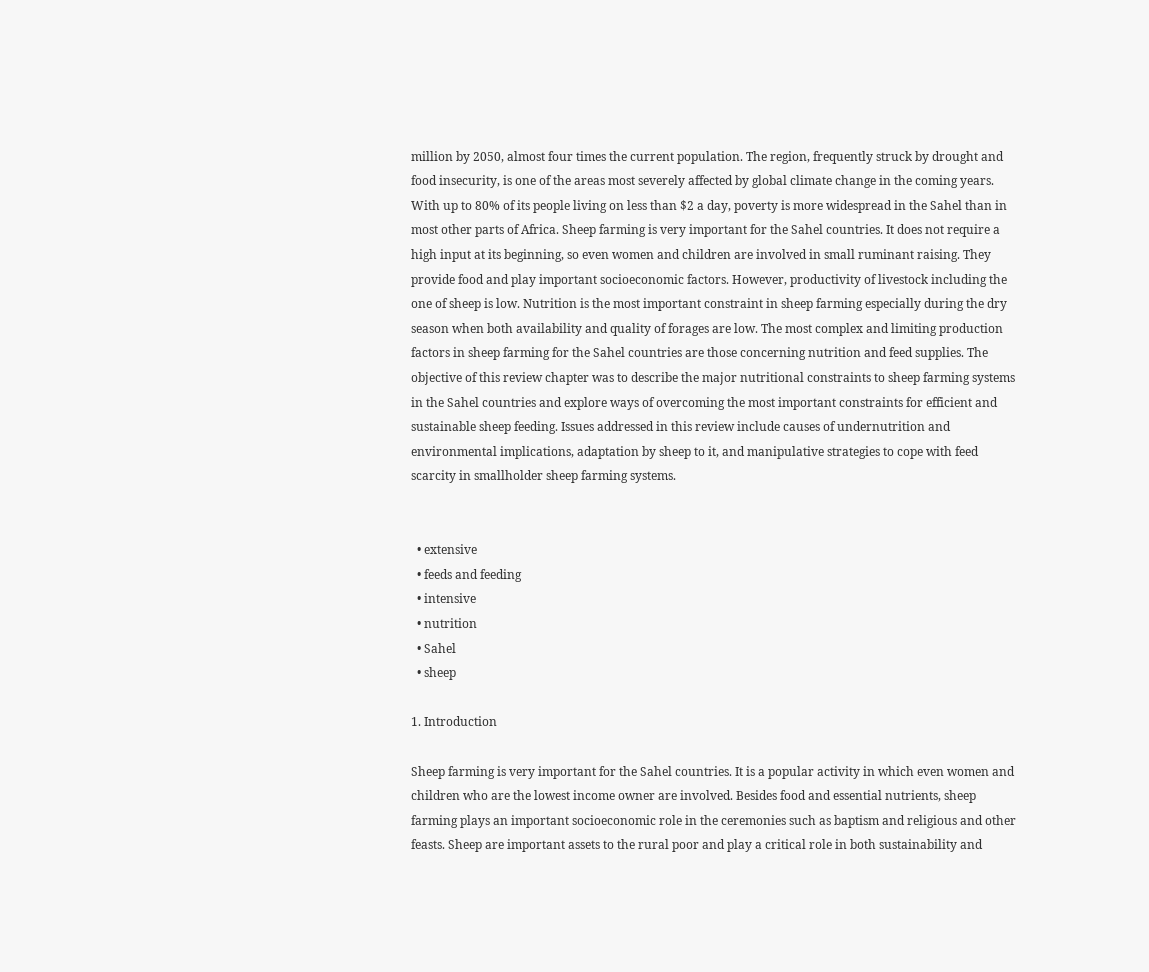million by 2050, almost four times the current population. The region, frequently struck by drought and food insecurity, is one of the areas most severely affected by global climate change in the coming years. With up to 80% of its people living on less than $2 a day, poverty is more widespread in the Sahel than in most other parts of Africa. Sheep farming is very important for the Sahel countries. It does not require a high input at its beginning, so even women and children are involved in small ruminant raising. They provide food and play important socioeconomic factors. However, productivity of livestock including the one of sheep is low. Nutrition is the most important constraint in sheep farming especially during the dry season when both availability and quality of forages are low. The most complex and limiting production factors in sheep farming for the Sahel countries are those concerning nutrition and feed supplies. The objective of this review chapter was to describe the major nutritional constraints to sheep farming systems in the Sahel countries and explore ways of overcoming the most important constraints for efficient and sustainable sheep feeding. Issues addressed in this review include causes of undernutrition and environmental implications, adaptation by sheep to it, and manipulative strategies to cope with feed scarcity in smallholder sheep farming systems.


  • extensive
  • feeds and feeding
  • intensive
  • nutrition
  • Sahel
  • sheep

1. Introduction

Sheep farming is very important for the Sahel countries. It is a popular activity in which even women and children who are the lowest income owner are involved. Besides food and essential nutrients, sheep farming plays an important socioeconomic role in the ceremonies such as baptism and religious and other feasts. Sheep are important assets to the rural poor and play a critical role in both sustainability and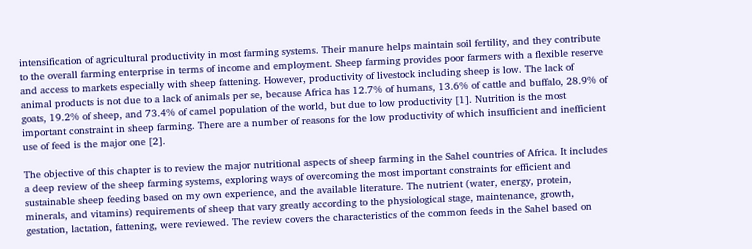intensification of agricultural productivity in most farming systems. Their manure helps maintain soil fertility, and they contribute to the overall farming enterprise in terms of income and employment. Sheep farming provides poor farmers with a flexible reserve and access to markets especially with sheep fattening. However, productivity of livestock including sheep is low. The lack of animal products is not due to a lack of animals per se, because Africa has 12.7% of humans, 13.6% of cattle and buffalo, 28.9% of goats, 19.2% of sheep, and 73.4% of camel population of the world, but due to low productivity [1]. Nutrition is the most important constraint in sheep farming. There are a number of reasons for the low productivity of which insufficient and inefficient use of feed is the major one [2].

The objective of this chapter is to review the major nutritional aspects of sheep farming in the Sahel countries of Africa. It includes a deep review of the sheep farming systems, exploring ways of overcoming the most important constraints for efficient and sustainable sheep feeding based on my own experience, and the available literature. The nutrient (water, energy, protein, minerals, and vitamins) requirements of sheep that vary greatly according to the physiological stage, maintenance, growth, gestation, lactation, fattening, were reviewed. The review covers the characteristics of the common feeds in the Sahel based on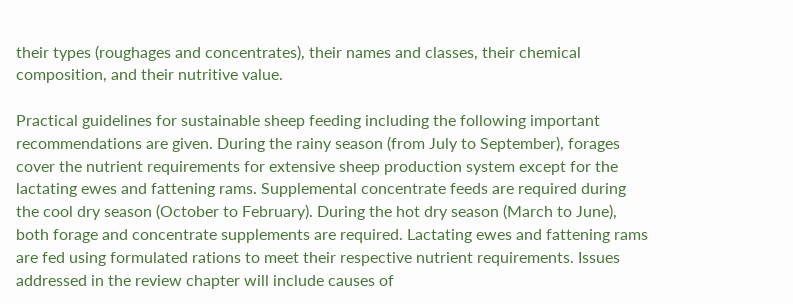their types (roughages and concentrates), their names and classes, their chemical composition, and their nutritive value.

Practical guidelines for sustainable sheep feeding including the following important recommendations are given. During the rainy season (from July to September), forages cover the nutrient requirements for extensive sheep production system except for the lactating ewes and fattening rams. Supplemental concentrate feeds are required during the cool dry season (October to February). During the hot dry season (March to June), both forage and concentrate supplements are required. Lactating ewes and fattening rams are fed using formulated rations to meet their respective nutrient requirements. Issues addressed in the review chapter will include causes of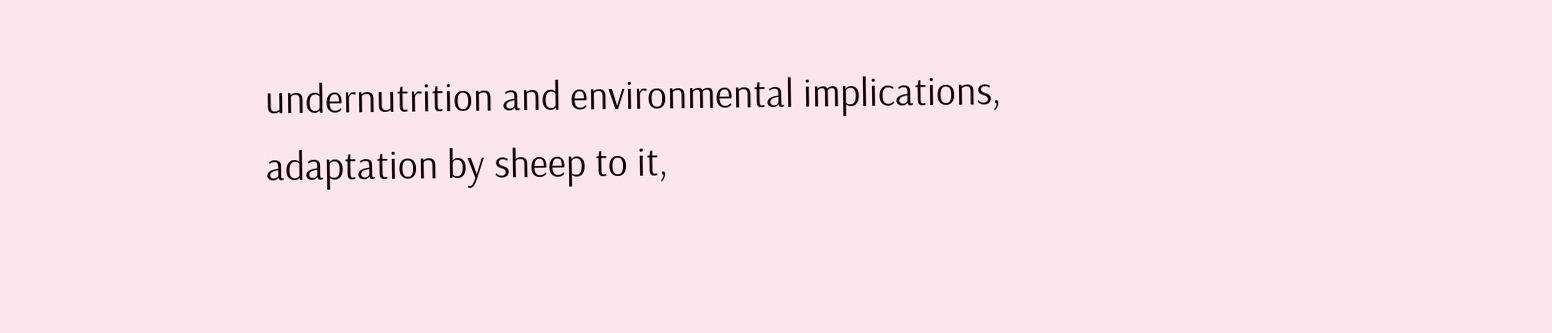undernutrition and environmental implications, adaptation by sheep to it,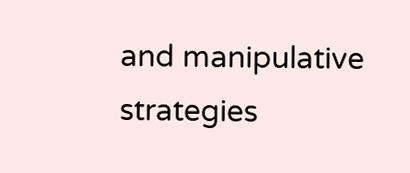and manipulative strategies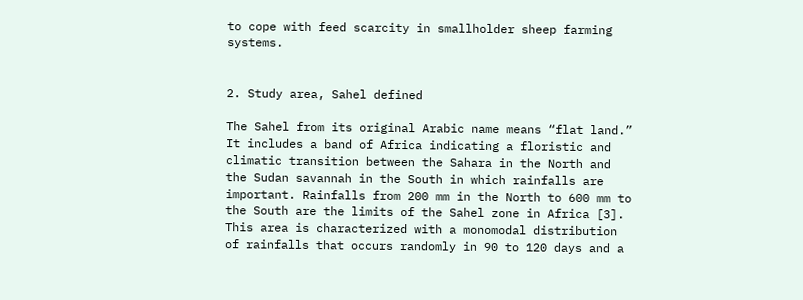to cope with feed scarcity in smallholder sheep farming systems.


2. Study area, Sahel defined

The Sahel from its original Arabic name means “flat land.” It includes a band of Africa indicating a floristic and climatic transition between the Sahara in the North and the Sudan savannah in the South in which rainfalls are important. Rainfalls from 200 mm in the North to 600 mm to the South are the limits of the Sahel zone in Africa [3]. This area is characterized with a monomodal distribution of rainfalls that occurs randomly in 90 to 120 days and a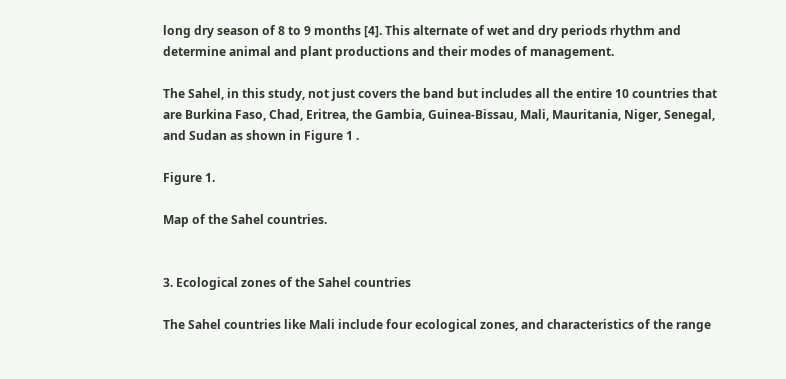long dry season of 8 to 9 months [4]. This alternate of wet and dry periods rhythm and determine animal and plant productions and their modes of management.

The Sahel, in this study, not just covers the band but includes all the entire 10 countries that are Burkina Faso, Chad, Eritrea, the Gambia, Guinea-Bissau, Mali, Mauritania, Niger, Senegal, and Sudan as shown in Figure 1 .

Figure 1.

Map of the Sahel countries.


3. Ecological zones of the Sahel countries

The Sahel countries like Mali include four ecological zones, and characteristics of the range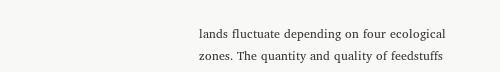lands fluctuate depending on four ecological zones. The quantity and quality of feedstuffs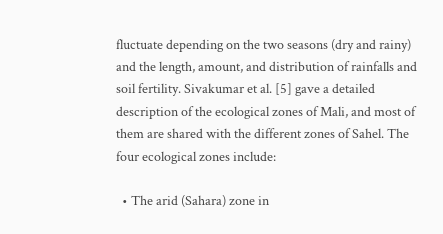fluctuate depending on the two seasons (dry and rainy) and the length, amount, and distribution of rainfalls and soil fertility. Sivakumar et al. [5] gave a detailed description of the ecological zones of Mali, and most of them are shared with the different zones of Sahel. The four ecological zones include:

  • The arid (Sahara) zone in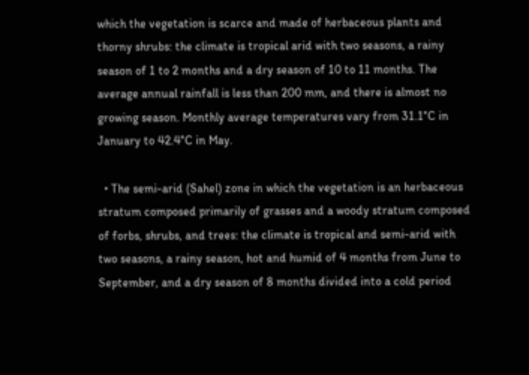which the vegetation is scarce and made of herbaceous plants and thorny shrubs: the climate is tropical arid with two seasons, a rainy season of 1 to 2 months and a dry season of 10 to 11 months. The average annual rainfall is less than 200 mm, and there is almost no growing season. Monthly average temperatures vary from 31.1°C in January to 42.4°C in May.

  • The semi-arid (Sahel) zone in which the vegetation is an herbaceous stratum composed primarily of grasses and a woody stratum composed of forbs, shrubs, and trees: the climate is tropical and semi-arid with two seasons, a rainy season, hot and humid of 4 months from June to September, and a dry season of 8 months divided into a cold period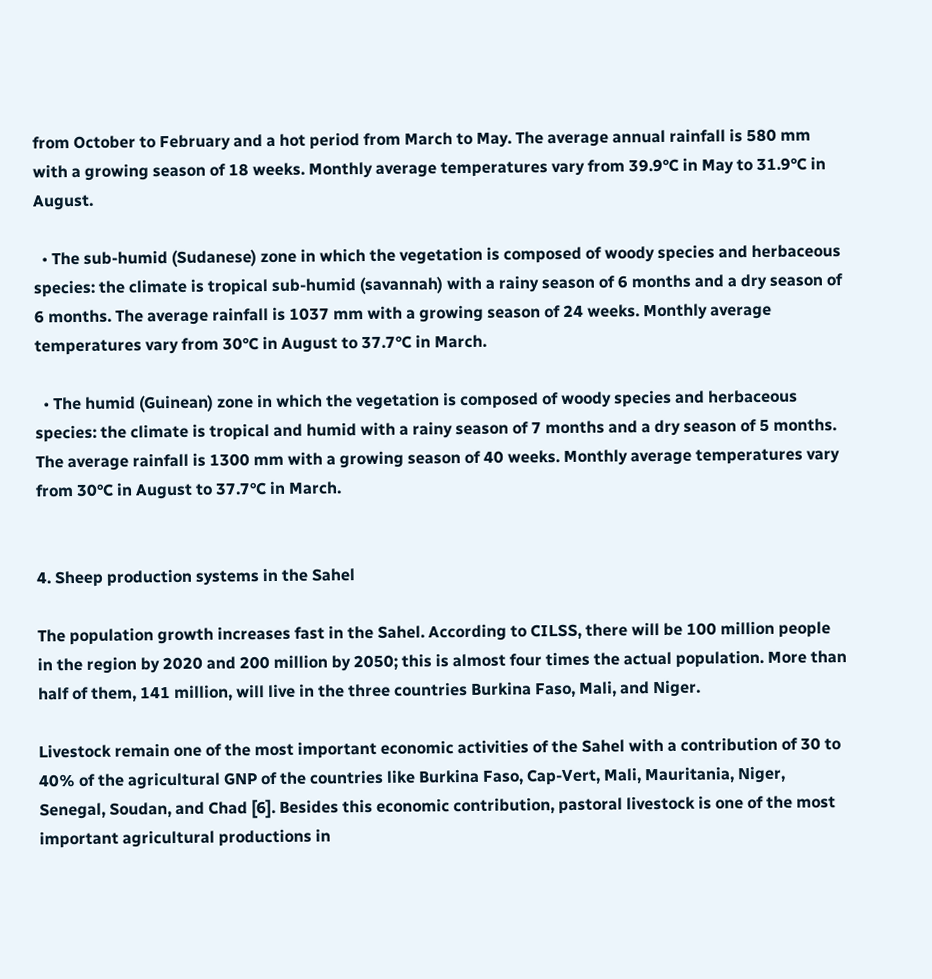from October to February and a hot period from March to May. The average annual rainfall is 580 mm with a growing season of 18 weeks. Monthly average temperatures vary from 39.9°C in May to 31.9°C in August.

  • The sub-humid (Sudanese) zone in which the vegetation is composed of woody species and herbaceous species: the climate is tropical sub-humid (savannah) with a rainy season of 6 months and a dry season of 6 months. The average rainfall is 1037 mm with a growing season of 24 weeks. Monthly average temperatures vary from 30°C in August to 37.7°C in March.

  • The humid (Guinean) zone in which the vegetation is composed of woody species and herbaceous species: the climate is tropical and humid with a rainy season of 7 months and a dry season of 5 months. The average rainfall is 1300 mm with a growing season of 40 weeks. Monthly average temperatures vary from 30°C in August to 37.7°C in March.


4. Sheep production systems in the Sahel

The population growth increases fast in the Sahel. According to CILSS, there will be 100 million people in the region by 2020 and 200 million by 2050; this is almost four times the actual population. More than half of them, 141 million, will live in the three countries Burkina Faso, Mali, and Niger.

Livestock remain one of the most important economic activities of the Sahel with a contribution of 30 to 40% of the agricultural GNP of the countries like Burkina Faso, Cap-Vert, Mali, Mauritania, Niger, Senegal, Soudan, and Chad [6]. Besides this economic contribution, pastoral livestock is one of the most important agricultural productions in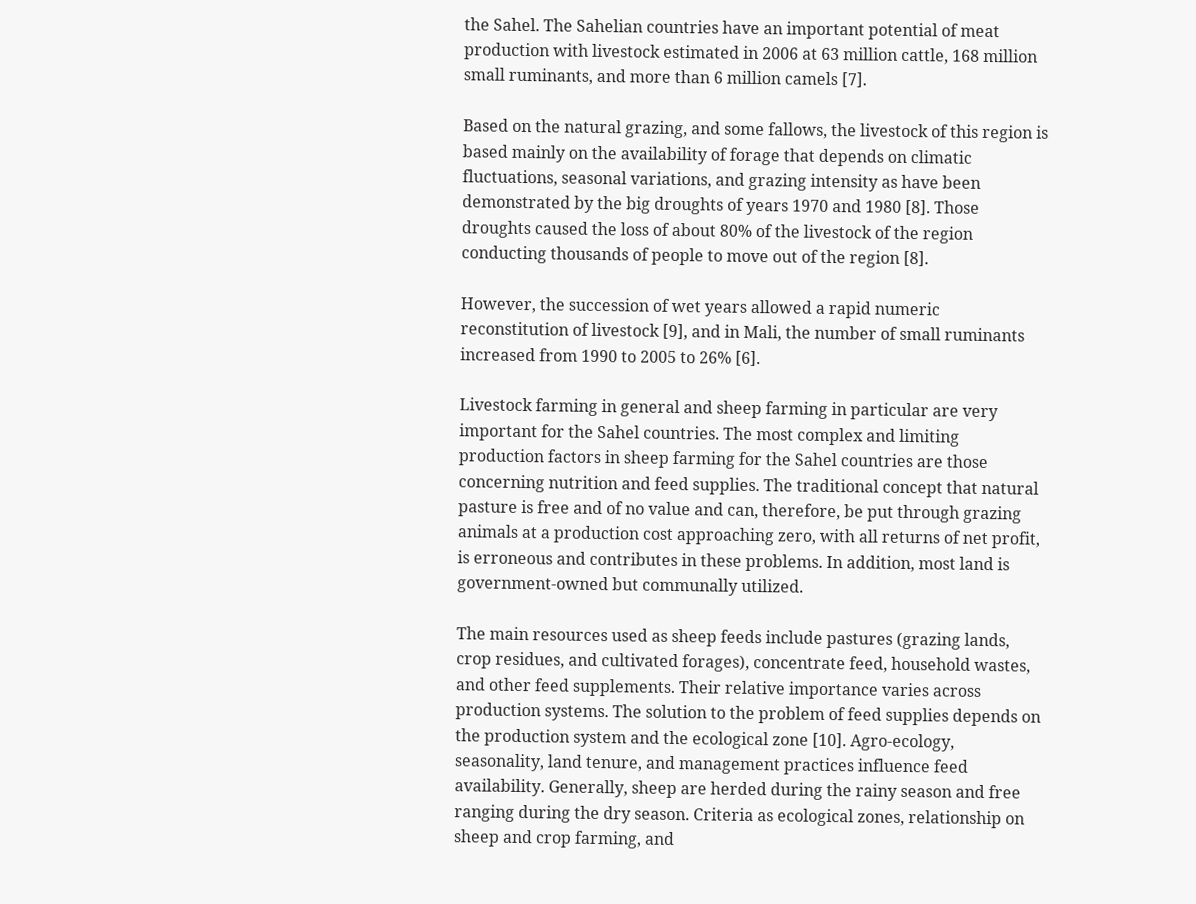the Sahel. The Sahelian countries have an important potential of meat production with livestock estimated in 2006 at 63 million cattle, 168 million small ruminants, and more than 6 million camels [7].

Based on the natural grazing, and some fallows, the livestock of this region is based mainly on the availability of forage that depends on climatic fluctuations, seasonal variations, and grazing intensity as have been demonstrated by the big droughts of years 1970 and 1980 [8]. Those droughts caused the loss of about 80% of the livestock of the region conducting thousands of people to move out of the region [8].

However, the succession of wet years allowed a rapid numeric reconstitution of livestock [9], and in Mali, the number of small ruminants increased from 1990 to 2005 to 26% [6].

Livestock farming in general and sheep farming in particular are very important for the Sahel countries. The most complex and limiting production factors in sheep farming for the Sahel countries are those concerning nutrition and feed supplies. The traditional concept that natural pasture is free and of no value and can, therefore, be put through grazing animals at a production cost approaching zero, with all returns of net profit, is erroneous and contributes in these problems. In addition, most land is government-owned but communally utilized.

The main resources used as sheep feeds include pastures (grazing lands, crop residues, and cultivated forages), concentrate feed, household wastes, and other feed supplements. Their relative importance varies across production systems. The solution to the problem of feed supplies depends on the production system and the ecological zone [10]. Agro-ecology, seasonality, land tenure, and management practices influence feed availability. Generally, sheep are herded during the rainy season and free ranging during the dry season. Criteria as ecological zones, relationship on sheep and crop farming, and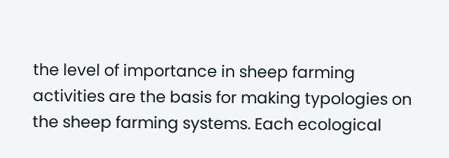the level of importance in sheep farming activities are the basis for making typologies on the sheep farming systems. Each ecological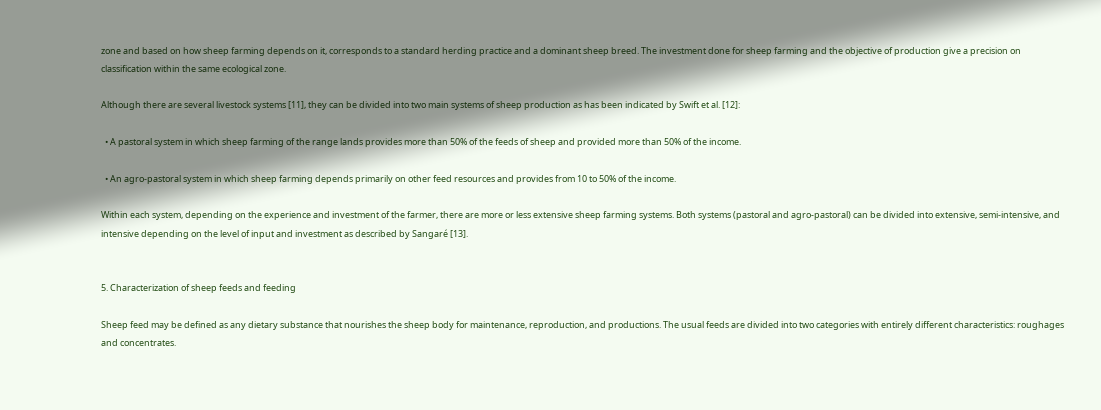zone and based on how sheep farming depends on it, corresponds to a standard herding practice and a dominant sheep breed. The investment done for sheep farming and the objective of production give a precision on classification within the same ecological zone.

Although there are several livestock systems [11], they can be divided into two main systems of sheep production as has been indicated by Swift et al. [12]:

  • A pastoral system in which sheep farming of the range lands provides more than 50% of the feeds of sheep and provided more than 50% of the income.

  • An agro-pastoral system in which sheep farming depends primarily on other feed resources and provides from 10 to 50% of the income.

Within each system, depending on the experience and investment of the farmer, there are more or less extensive sheep farming systems. Both systems (pastoral and agro-pastoral) can be divided into extensive, semi-intensive, and intensive depending on the level of input and investment as described by Sangaré [13].


5. Characterization of sheep feeds and feeding

Sheep feed may be defined as any dietary substance that nourishes the sheep body for maintenance, reproduction, and productions. The usual feeds are divided into two categories with entirely different characteristics: roughages and concentrates.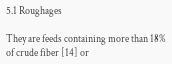5.1 Roughages

They are feeds containing more than 18% of crude fiber [14] or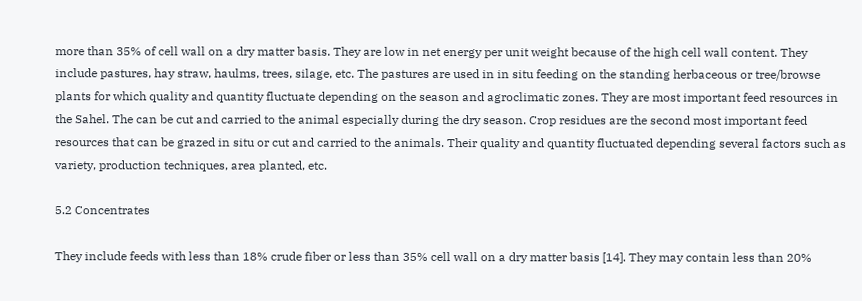more than 35% of cell wall on a dry matter basis. They are low in net energy per unit weight because of the high cell wall content. They include pastures, hay straw, haulms, trees, silage, etc. The pastures are used in in situ feeding on the standing herbaceous or tree/browse plants for which quality and quantity fluctuate depending on the season and agroclimatic zones. They are most important feed resources in the Sahel. The can be cut and carried to the animal especially during the dry season. Crop residues are the second most important feed resources that can be grazed in situ or cut and carried to the animals. Their quality and quantity fluctuated depending several factors such as variety, production techniques, area planted, etc.

5.2 Concentrates

They include feeds with less than 18% crude fiber or less than 35% cell wall on a dry matter basis [14]. They may contain less than 20%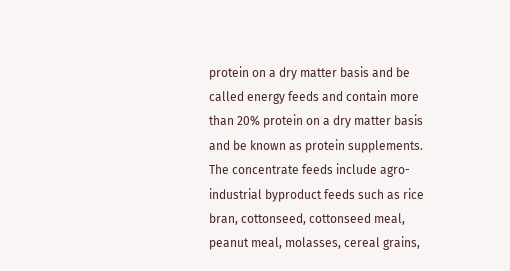protein on a dry matter basis and be called energy feeds and contain more than 20% protein on a dry matter basis and be known as protein supplements. The concentrate feeds include agro-industrial byproduct feeds such as rice bran, cottonseed, cottonseed meal, peanut meal, molasses, cereal grains,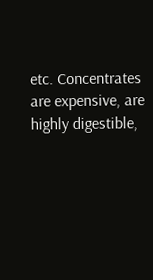etc. Concentrates are expensive, are highly digestible,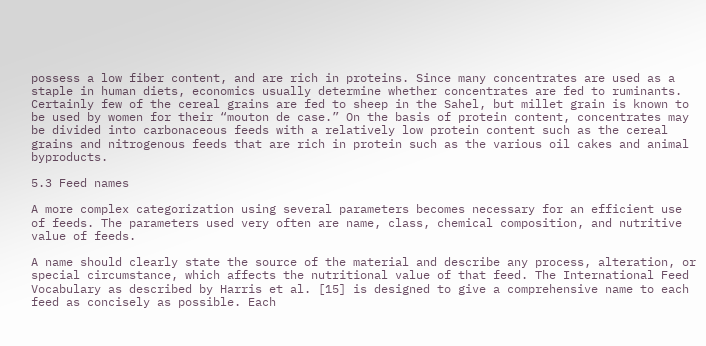possess a low fiber content, and are rich in proteins. Since many concentrates are used as a staple in human diets, economics usually determine whether concentrates are fed to ruminants. Certainly few of the cereal grains are fed to sheep in the Sahel, but millet grain is known to be used by women for their “mouton de case.” On the basis of protein content, concentrates may be divided into carbonaceous feeds with a relatively low protein content such as the cereal grains and nitrogenous feeds that are rich in protein such as the various oil cakes and animal byproducts.

5.3 Feed names

A more complex categorization using several parameters becomes necessary for an efficient use of feeds. The parameters used very often are name, class, chemical composition, and nutritive value of feeds.

A name should clearly state the source of the material and describe any process, alteration, or special circumstance, which affects the nutritional value of that feed. The International Feed Vocabulary as described by Harris et al. [15] is designed to give a comprehensive name to each feed as concisely as possible. Each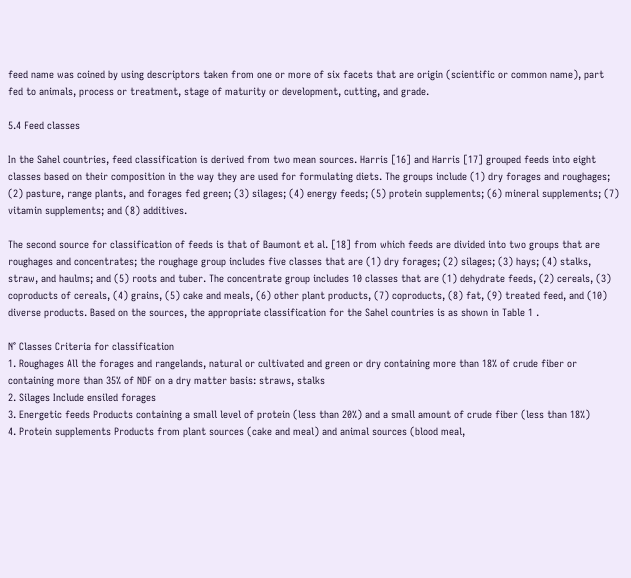feed name was coined by using descriptors taken from one or more of six facets that are origin (scientific or common name), part fed to animals, process or treatment, stage of maturity or development, cutting, and grade.

5.4 Feed classes

In the Sahel countries, feed classification is derived from two mean sources. Harris [16] and Harris [17] grouped feeds into eight classes based on their composition in the way they are used for formulating diets. The groups include (1) dry forages and roughages; (2) pasture, range plants, and forages fed green; (3) silages; (4) energy feeds; (5) protein supplements; (6) mineral supplements; (7) vitamin supplements; and (8) additives.

The second source for classification of feeds is that of Baumont et al. [18] from which feeds are divided into two groups that are roughages and concentrates; the roughage group includes five classes that are (1) dry forages; (2) silages; (3) hays; (4) stalks, straw, and haulms; and (5) roots and tuber. The concentrate group includes 10 classes that are (1) dehydrate feeds, (2) cereals, (3) coproducts of cereals, (4) grains, (5) cake and meals, (6) other plant products, (7) coproducts, (8) fat, (9) treated feed, and (10) diverse products. Based on the sources, the appropriate classification for the Sahel countries is as shown in Table 1 .

N° Classes Criteria for classification
1. Roughages All the forages and rangelands, natural or cultivated and green or dry containing more than 18% of crude fiber or containing more than 35% of NDF on a dry matter basis: straws, stalks
2. Silages Include ensiled forages
3. Energetic feeds Products containing a small level of protein (less than 20%) and a small amount of crude fiber (less than 18%)
4. Protein supplements Products from plant sources (cake and meal) and animal sources (blood meal,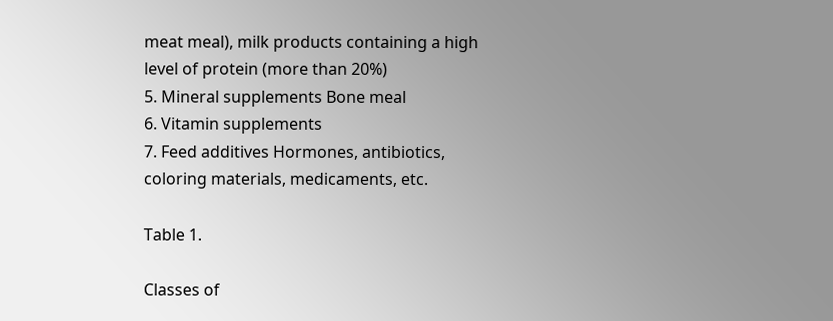meat meal), milk products containing a high level of protein (more than 20%)
5. Mineral supplements Bone meal
6. Vitamin supplements
7. Feed additives Hormones, antibiotics, coloring materials, medicaments, etc.

Table 1.

Classes of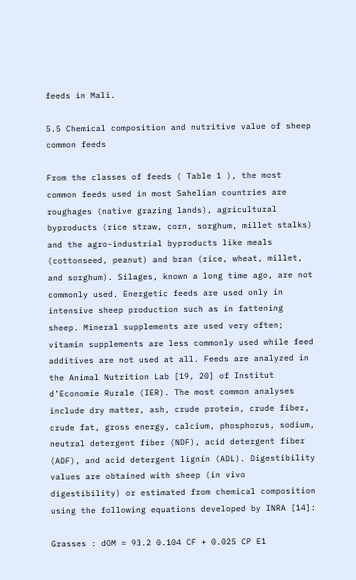feeds in Mali.

5.5 Chemical composition and nutritive value of sheep common feeds

From the classes of feeds ( Table 1 ), the most common feeds used in most Sahelian countries are roughages (native grazing lands), agricultural byproducts (rice straw, corn, sorghum, millet stalks) and the agro-industrial byproducts like meals (cottonseed, peanut) and bran (rice, wheat, millet, and sorghum). Silages, known a long time ago, are not commonly used. Energetic feeds are used only in intensive sheep production such as in fattening sheep. Mineral supplements are used very often; vitamin supplements are less commonly used while feed additives are not used at all. Feeds are analyzed in the Animal Nutrition Lab [19, 20] of Institut d’Economie Rurale (IER). The most common analyses include dry matter, ash, crude protein, crude fiber, crude fat, gross energy, calcium, phosphorus, sodium, neutral detergent fiber (NDF), acid detergent fiber (ADF), and acid detergent lignin (ADL). Digestibility values are obtained with sheep (in vivo digestibility) or estimated from chemical composition using the following equations developed by INRA [14]:

Grasses : dOM = 93.2 0.104 CF + 0.025 CP E1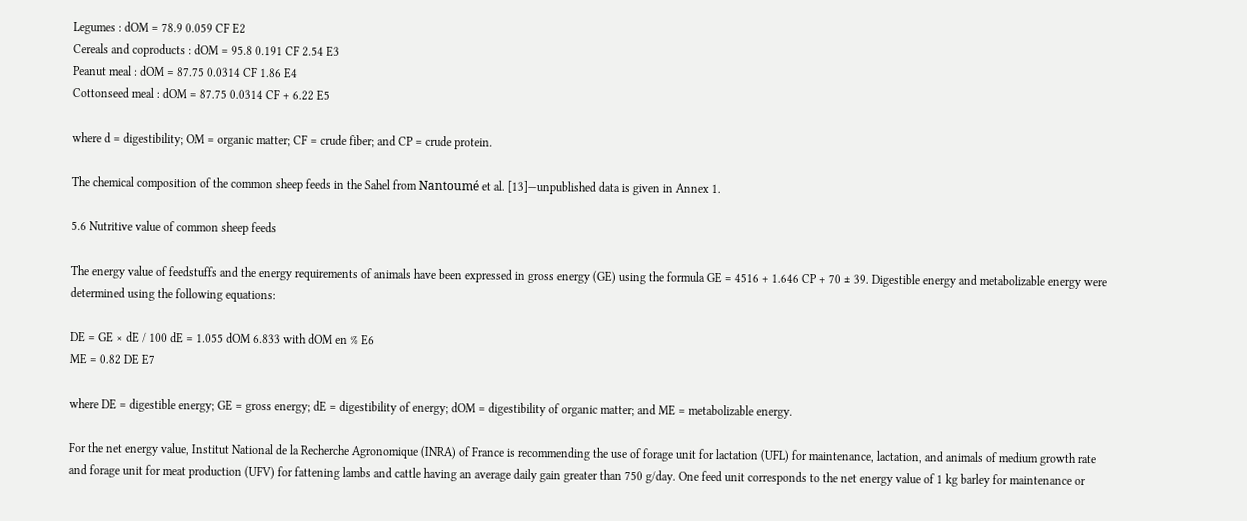Legumes : dOM = 78.9 0.059 CF E2
Cereals and coproducts : dOM = 95.8 0.191 CF 2.54 E3
Peanut meal : dOM = 87.75 0.0314 CF 1.86 E4
Cottonseed meal : dOM = 87.75 0.0314 CF + 6.22 E5

where d = digestibility; OM = organic matter; CF = crude fiber; and CP = crude protein.

The chemical composition of the common sheep feeds in the Sahel from Nantoumé et al. [13]—unpublished data is given in Annex 1.

5.6 Nutritive value of common sheep feeds

The energy value of feedstuffs and the energy requirements of animals have been expressed in gross energy (GE) using the formula GE = 4516 + 1.646 CP + 70 ± 39. Digestible energy and metabolizable energy were determined using the following equations:

DE = GE × dE / 100 dE = 1.055 dOM 6.833 with dOM en % E6
ME = 0.82 DE E7

where DE = digestible energy; GE = gross energy; dE = digestibility of energy; dOM = digestibility of organic matter; and ME = metabolizable energy.

For the net energy value, Institut National de la Recherche Agronomique (INRA) of France is recommending the use of forage unit for lactation (UFL) for maintenance, lactation, and animals of medium growth rate and forage unit for meat production (UFV) for fattening lambs and cattle having an average daily gain greater than 750 g/day. One feed unit corresponds to the net energy value of 1 kg barley for maintenance or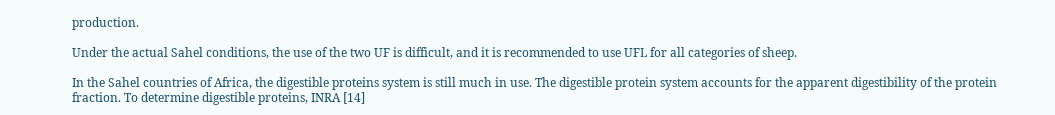production.

Under the actual Sahel conditions, the use of the two UF is difficult, and it is recommended to use UFL for all categories of sheep.

In the Sahel countries of Africa, the digestible proteins system is still much in use. The digestible protein system accounts for the apparent digestibility of the protein fraction. To determine digestible proteins, INRA [14]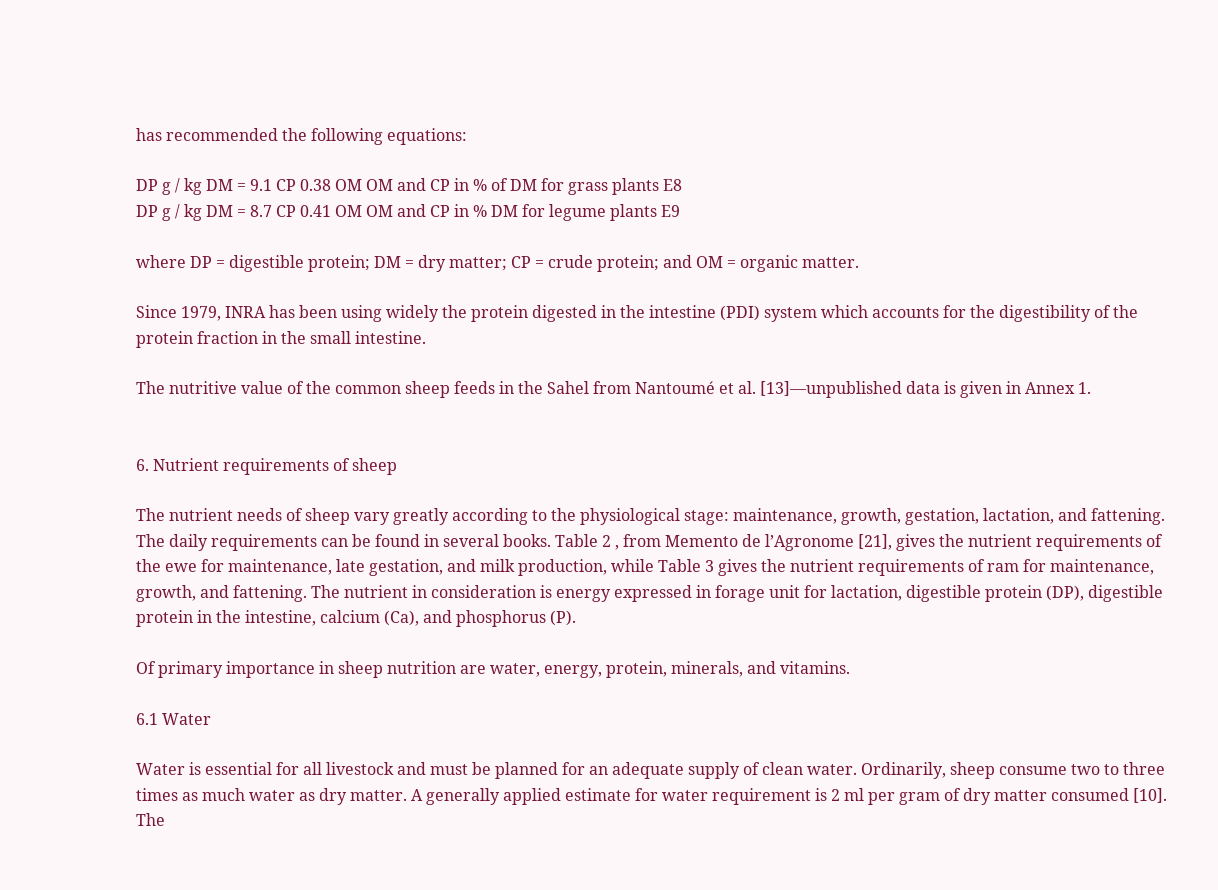has recommended the following equations:

DP g / kg DM = 9.1 CP 0.38 OM OM and CP in % of DM for grass plants E8
DP g / kg DM = 8.7 CP 0.41 OM OM and CP in % DM for legume plants E9

where DP = digestible protein; DM = dry matter; CP = crude protein; and OM = organic matter.

Since 1979, INRA has been using widely the protein digested in the intestine (PDI) system which accounts for the digestibility of the protein fraction in the small intestine.

The nutritive value of the common sheep feeds in the Sahel from Nantoumé et al. [13]—unpublished data is given in Annex 1.


6. Nutrient requirements of sheep

The nutrient needs of sheep vary greatly according to the physiological stage: maintenance, growth, gestation, lactation, and fattening. The daily requirements can be found in several books. Table 2 , from Memento de l’Agronome [21], gives the nutrient requirements of the ewe for maintenance, late gestation, and milk production, while Table 3 gives the nutrient requirements of ram for maintenance, growth, and fattening. The nutrient in consideration is energy expressed in forage unit for lactation, digestible protein (DP), digestible protein in the intestine, calcium (Ca), and phosphorus (P).

Of primary importance in sheep nutrition are water, energy, protein, minerals, and vitamins.

6.1 Water

Water is essential for all livestock and must be planned for an adequate supply of clean water. Ordinarily, sheep consume two to three times as much water as dry matter. A generally applied estimate for water requirement is 2 ml per gram of dry matter consumed [10]. The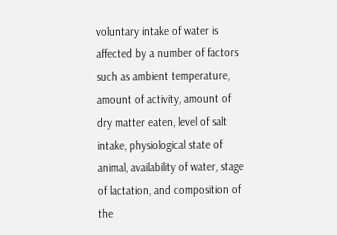voluntary intake of water is affected by a number of factors such as ambient temperature, amount of activity, amount of dry matter eaten, level of salt intake, physiological state of animal, availability of water, stage of lactation, and composition of the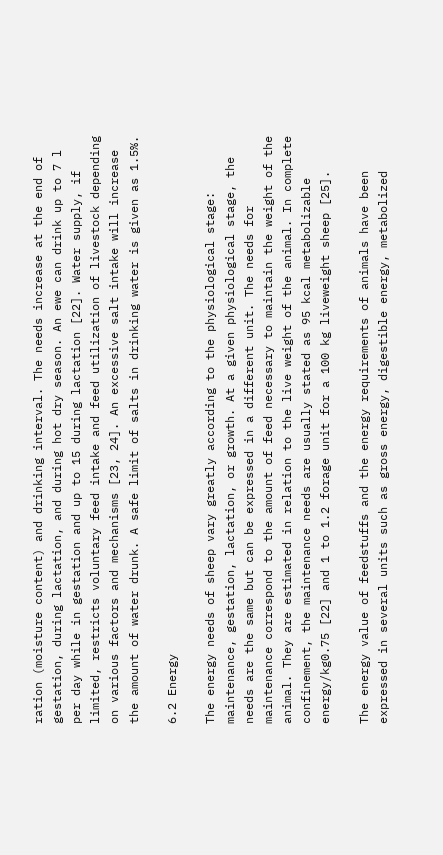ration (moisture content) and drinking interval. The needs increase at the end of gestation, during lactation, and during hot dry season. An ewe can drink up to 7 l per day while in gestation and up to 15 during lactation [22]. Water supply, if limited, restricts voluntary feed intake and feed utilization of livestock depending on various factors and mechanisms [23, 24]. An excessive salt intake will increase the amount of water drunk. A safe limit of salts in drinking water is given as 1.5%.

6.2 Energy

The energy needs of sheep vary greatly according to the physiological stage: maintenance, gestation, lactation, or growth. At a given physiological stage, the needs are the same but can be expressed in a different unit. The needs for maintenance correspond to the amount of feed necessary to maintain the weight of the animal. They are estimated in relation to the live weight of the animal. In complete confinement, the maintenance needs are usually stated as 95 kcal metabolizable energy/kg0.75 [22] and 1 to 1.2 forage unit for a 100 kg liveweight sheep [25].

The energy value of feedstuffs and the energy requirements of animals have been expressed in several units such as gross energy, digestible energy, metabolized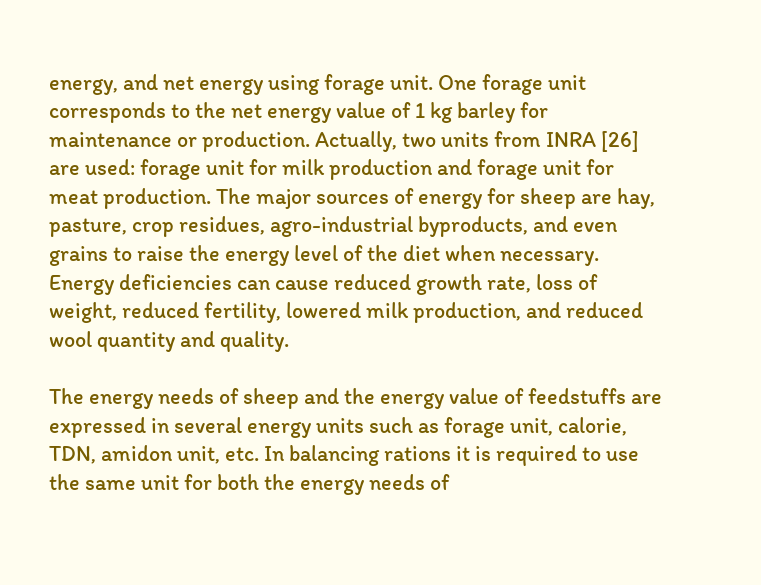energy, and net energy using forage unit. One forage unit corresponds to the net energy value of 1 kg barley for maintenance or production. Actually, two units from INRA [26] are used: forage unit for milk production and forage unit for meat production. The major sources of energy for sheep are hay, pasture, crop residues, agro-industrial byproducts, and even grains to raise the energy level of the diet when necessary. Energy deficiencies can cause reduced growth rate, loss of weight, reduced fertility, lowered milk production, and reduced wool quantity and quality.

The energy needs of sheep and the energy value of feedstuffs are expressed in several energy units such as forage unit, calorie, TDN, amidon unit, etc. In balancing rations it is required to use the same unit for both the energy needs of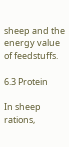sheep and the energy value of feedstuffs.

6.3 Protein

In sheep rations,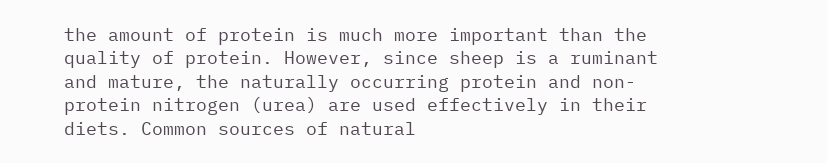the amount of protein is much more important than the quality of protein. However, since sheep is a ruminant and mature, the naturally occurring protein and non-protein nitrogen (urea) are used effectively in their diets. Common sources of natural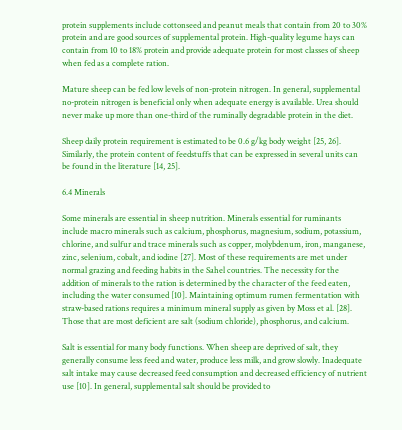protein supplements include cottonseed and peanut meals that contain from 20 to 30% protein and are good sources of supplemental protein. High-quality legume hays can contain from 10 to 18% protein and provide adequate protein for most classes of sheep when fed as a complete ration.

Mature sheep can be fed low levels of non-protein nitrogen. In general, supplemental no-protein nitrogen is beneficial only when adequate energy is available. Urea should never make up more than one-third of the ruminally degradable protein in the diet.

Sheep daily protein requirement is estimated to be 0.6 g/kg body weight [25, 26]. Similarly, the protein content of feedstuffs that can be expressed in several units can be found in the literature [14, 25].

6.4 Minerals

Some minerals are essential in sheep nutrition. Minerals essential for ruminants include macro minerals such as calcium, phosphorus, magnesium, sodium, potassium, chlorine, and sulfur and trace minerals such as copper, molybdenum, iron, manganese, zinc, selenium, cobalt, and iodine [27]. Most of these requirements are met under normal grazing and feeding habits in the Sahel countries. The necessity for the addition of minerals to the ration is determined by the character of the feed eaten, including the water consumed [10]. Maintaining optimum rumen fermentation with straw-based rations requires a minimum mineral supply as given by Moss et al. [28]. Those that are most deficient are salt (sodium chloride), phosphorus, and calcium.

Salt is essential for many body functions. When sheep are deprived of salt, they generally consume less feed and water, produce less milk, and grow slowly. Inadequate salt intake may cause decreased feed consumption and decreased efficiency of nutrient use [10]. In general, supplemental salt should be provided to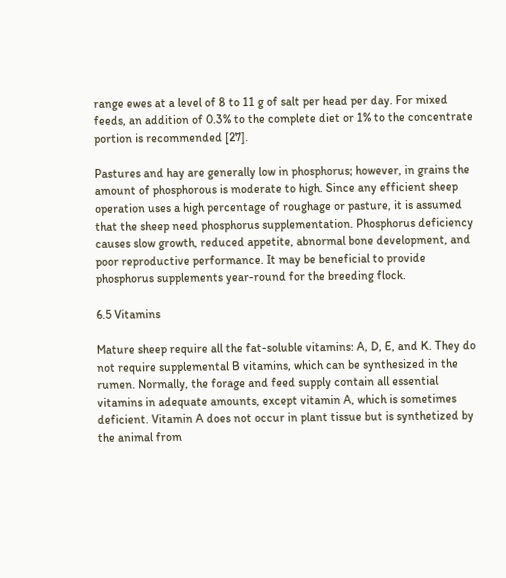range ewes at a level of 8 to 11 g of salt per head per day. For mixed feeds, an addition of 0.3% to the complete diet or 1% to the concentrate portion is recommended [27].

Pastures and hay are generally low in phosphorus; however, in grains the amount of phosphorous is moderate to high. Since any efficient sheep operation uses a high percentage of roughage or pasture, it is assumed that the sheep need phosphorus supplementation. Phosphorus deficiency causes slow growth, reduced appetite, abnormal bone development, and poor reproductive performance. It may be beneficial to provide phosphorus supplements year-round for the breeding flock.

6.5 Vitamins

Mature sheep require all the fat-soluble vitamins: A, D, E, and K. They do not require supplemental B vitamins, which can be synthesized in the rumen. Normally, the forage and feed supply contain all essential vitamins in adequate amounts, except vitamin A, which is sometimes deficient. Vitamin A does not occur in plant tissue but is synthetized by the animal from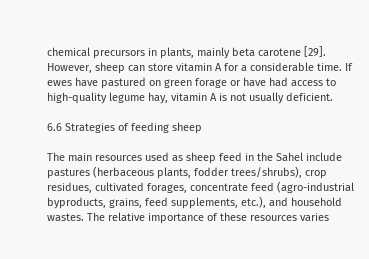chemical precursors in plants, mainly beta carotene [29]. However, sheep can store vitamin A for a considerable time. If ewes have pastured on green forage or have had access to high-quality legume hay, vitamin A is not usually deficient.

6.6 Strategies of feeding sheep

The main resources used as sheep feed in the Sahel include pastures (herbaceous plants, fodder trees/shrubs), crop residues, cultivated forages, concentrate feed (agro-industrial byproducts, grains, feed supplements, etc.), and household wastes. The relative importance of these resources varies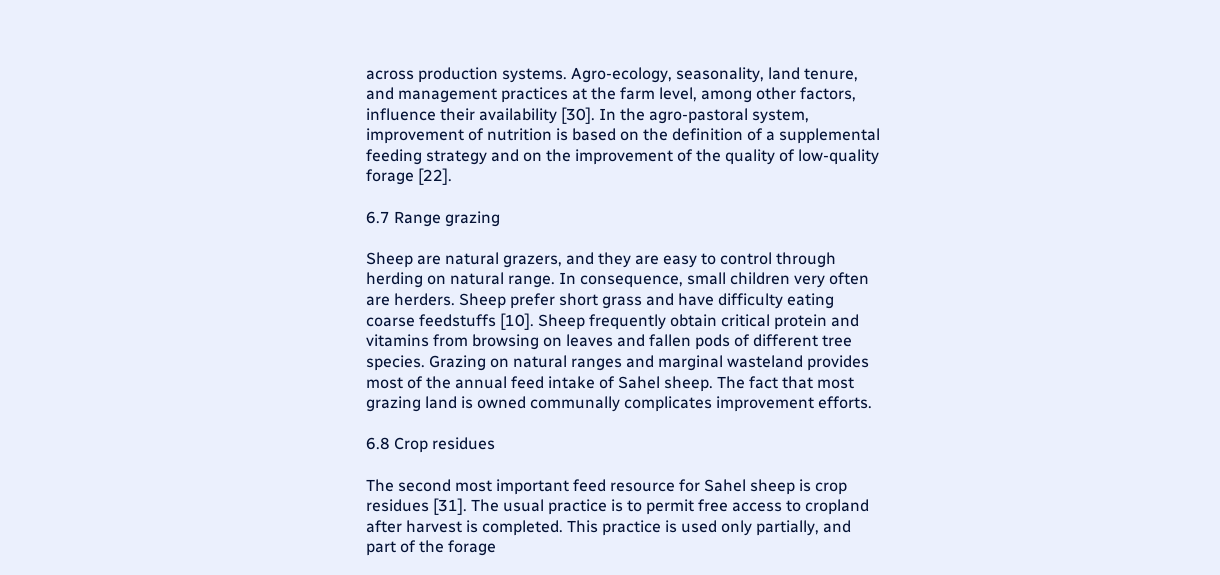across production systems. Agro-ecology, seasonality, land tenure, and management practices at the farm level, among other factors, influence their availability [30]. In the agro-pastoral system, improvement of nutrition is based on the definition of a supplemental feeding strategy and on the improvement of the quality of low-quality forage [22].

6.7 Range grazing

Sheep are natural grazers, and they are easy to control through herding on natural range. In consequence, small children very often are herders. Sheep prefer short grass and have difficulty eating coarse feedstuffs [10]. Sheep frequently obtain critical protein and vitamins from browsing on leaves and fallen pods of different tree species. Grazing on natural ranges and marginal wasteland provides most of the annual feed intake of Sahel sheep. The fact that most grazing land is owned communally complicates improvement efforts.

6.8 Crop residues

The second most important feed resource for Sahel sheep is crop residues [31]. The usual practice is to permit free access to cropland after harvest is completed. This practice is used only partially, and part of the forage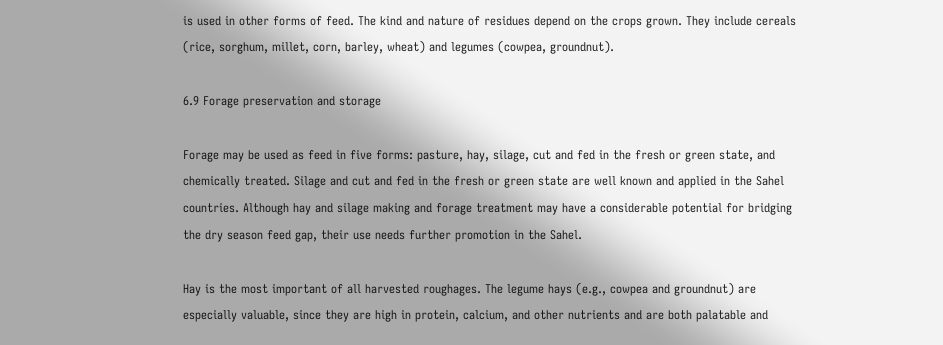is used in other forms of feed. The kind and nature of residues depend on the crops grown. They include cereals (rice, sorghum, millet, corn, barley, wheat) and legumes (cowpea, groundnut).

6.9 Forage preservation and storage

Forage may be used as feed in five forms: pasture, hay, silage, cut and fed in the fresh or green state, and chemically treated. Silage and cut and fed in the fresh or green state are well known and applied in the Sahel countries. Although hay and silage making and forage treatment may have a considerable potential for bridging the dry season feed gap, their use needs further promotion in the Sahel.

Hay is the most important of all harvested roughages. The legume hays (e.g., cowpea and groundnut) are especially valuable, since they are high in protein, calcium, and other nutrients and are both palatable and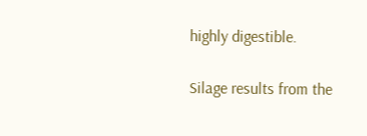highly digestible.

Silage results from the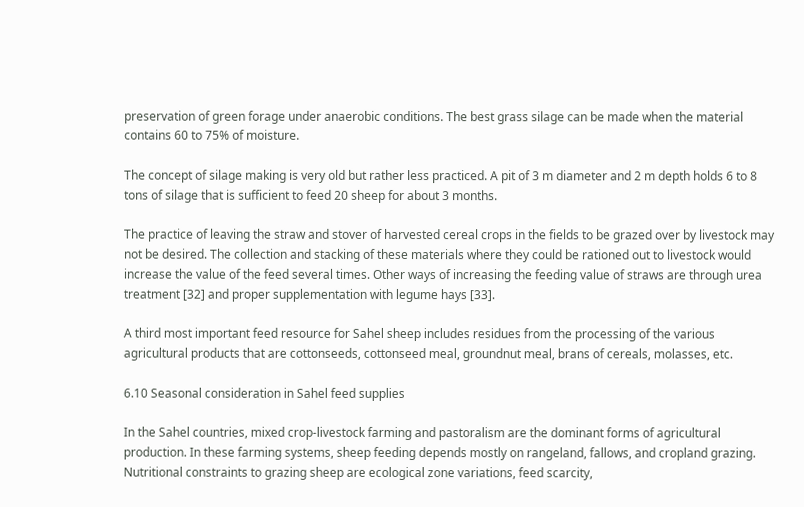preservation of green forage under anaerobic conditions. The best grass silage can be made when the material contains 60 to 75% of moisture.

The concept of silage making is very old but rather less practiced. A pit of 3 m diameter and 2 m depth holds 6 to 8 tons of silage that is sufficient to feed 20 sheep for about 3 months.

The practice of leaving the straw and stover of harvested cereal crops in the fields to be grazed over by livestock may not be desired. The collection and stacking of these materials where they could be rationed out to livestock would increase the value of the feed several times. Other ways of increasing the feeding value of straws are through urea treatment [32] and proper supplementation with legume hays [33].

A third most important feed resource for Sahel sheep includes residues from the processing of the various agricultural products that are cottonseeds, cottonseed meal, groundnut meal, brans of cereals, molasses, etc.

6.10 Seasonal consideration in Sahel feed supplies

In the Sahel countries, mixed crop-livestock farming and pastoralism are the dominant forms of agricultural production. In these farming systems, sheep feeding depends mostly on rangeland, fallows, and cropland grazing. Nutritional constraints to grazing sheep are ecological zone variations, feed scarcity,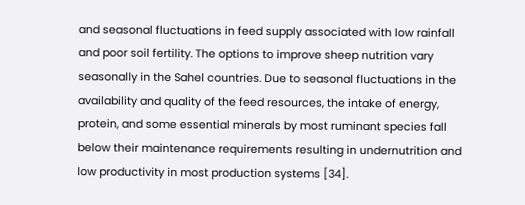and seasonal fluctuations in feed supply associated with low rainfall and poor soil fertility. The options to improve sheep nutrition vary seasonally in the Sahel countries. Due to seasonal fluctuations in the availability and quality of the feed resources, the intake of energy, protein, and some essential minerals by most ruminant species fall below their maintenance requirements resulting in undernutrition and low productivity in most production systems [34].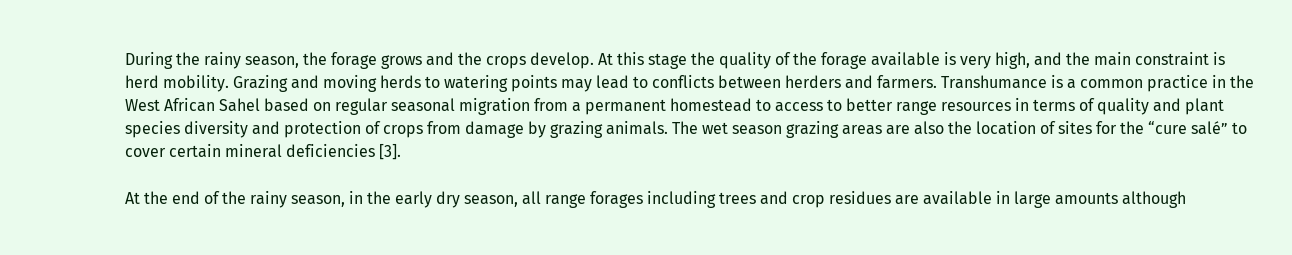During the rainy season, the forage grows and the crops develop. At this stage the quality of the forage available is very high, and the main constraint is herd mobility. Grazing and moving herds to watering points may lead to conflicts between herders and farmers. Transhumance is a common practice in the West African Sahel based on regular seasonal migration from a permanent homestead to access to better range resources in terms of quality and plant species diversity and protection of crops from damage by grazing animals. The wet season grazing areas are also the location of sites for the “cure salé” to cover certain mineral deficiencies [3].

At the end of the rainy season, in the early dry season, all range forages including trees and crop residues are available in large amounts although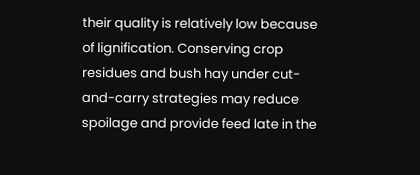their quality is relatively low because of lignification. Conserving crop residues and bush hay under cut-and-carry strategies may reduce spoilage and provide feed late in the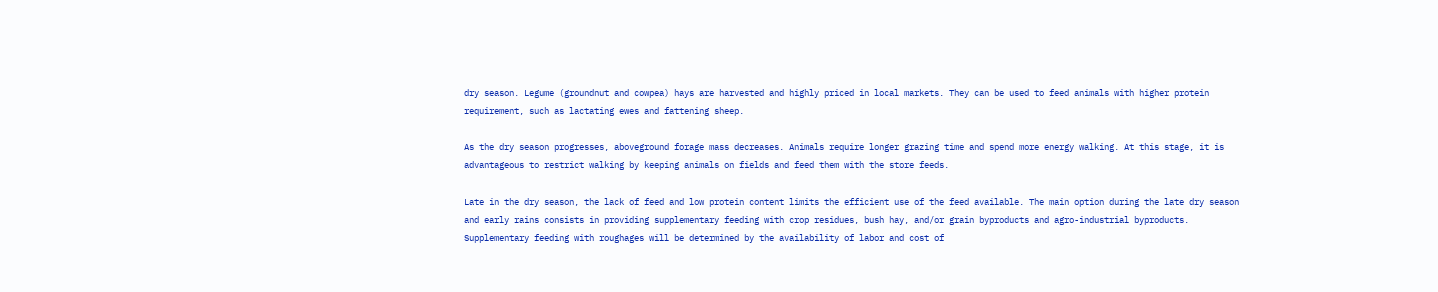dry season. Legume (groundnut and cowpea) hays are harvested and highly priced in local markets. They can be used to feed animals with higher protein requirement, such as lactating ewes and fattening sheep.

As the dry season progresses, aboveground forage mass decreases. Animals require longer grazing time and spend more energy walking. At this stage, it is advantageous to restrict walking by keeping animals on fields and feed them with the store feeds.

Late in the dry season, the lack of feed and low protein content limits the efficient use of the feed available. The main option during the late dry season and early rains consists in providing supplementary feeding with crop residues, bush hay, and/or grain byproducts and agro-industrial byproducts. Supplementary feeding with roughages will be determined by the availability of labor and cost of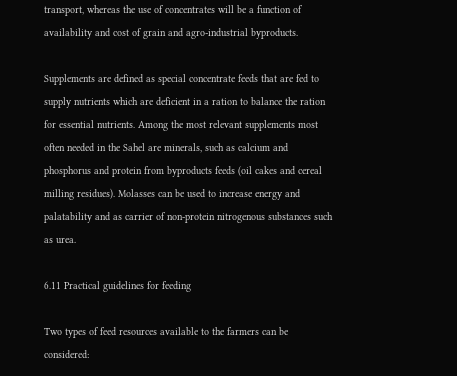transport, whereas the use of concentrates will be a function of availability and cost of grain and agro-industrial byproducts.

Supplements are defined as special concentrate feeds that are fed to supply nutrients which are deficient in a ration to balance the ration for essential nutrients. Among the most relevant supplements most often needed in the Sahel are minerals, such as calcium and phosphorus and protein from byproducts feeds (oil cakes and cereal milling residues). Molasses can be used to increase energy and palatability and as carrier of non-protein nitrogenous substances such as urea.

6.11 Practical guidelines for feeding

Two types of feed resources available to the farmers can be considered: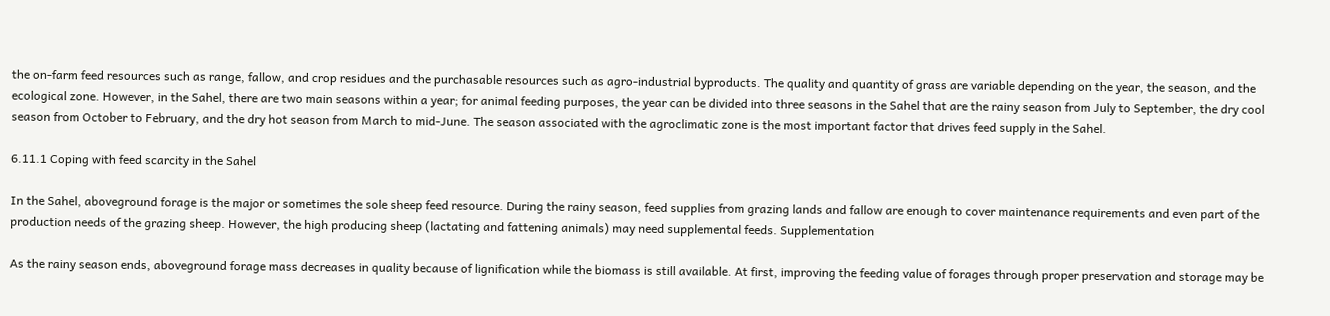the on-farm feed resources such as range, fallow, and crop residues and the purchasable resources such as agro-industrial byproducts. The quality and quantity of grass are variable depending on the year, the season, and the ecological zone. However, in the Sahel, there are two main seasons within a year; for animal feeding purposes, the year can be divided into three seasons in the Sahel that are the rainy season from July to September, the dry cool season from October to February, and the dry hot season from March to mid-June. The season associated with the agroclimatic zone is the most important factor that drives feed supply in the Sahel.

6.11.1 Coping with feed scarcity in the Sahel

In the Sahel, aboveground forage is the major or sometimes the sole sheep feed resource. During the rainy season, feed supplies from grazing lands and fallow are enough to cover maintenance requirements and even part of the production needs of the grazing sheep. However, the high producing sheep (lactating and fattening animals) may need supplemental feeds. Supplementation

As the rainy season ends, aboveground forage mass decreases in quality because of lignification while the biomass is still available. At first, improving the feeding value of forages through proper preservation and storage may be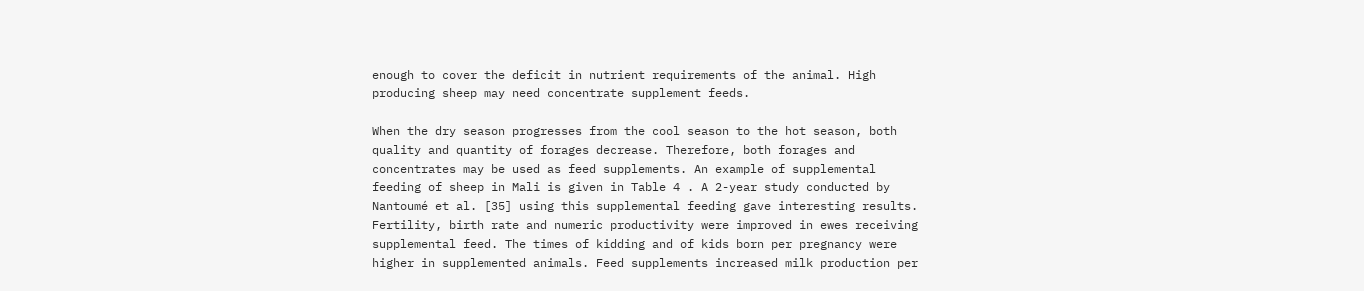enough to cover the deficit in nutrient requirements of the animal. High producing sheep may need concentrate supplement feeds.

When the dry season progresses from the cool season to the hot season, both quality and quantity of forages decrease. Therefore, both forages and concentrates may be used as feed supplements. An example of supplemental feeding of sheep in Mali is given in Table 4 . A 2-year study conducted by Nantoumé et al. [35] using this supplemental feeding gave interesting results. Fertility, birth rate and numeric productivity were improved in ewes receiving supplemental feed. The times of kidding and of kids born per pregnancy were higher in supplemented animals. Feed supplements increased milk production per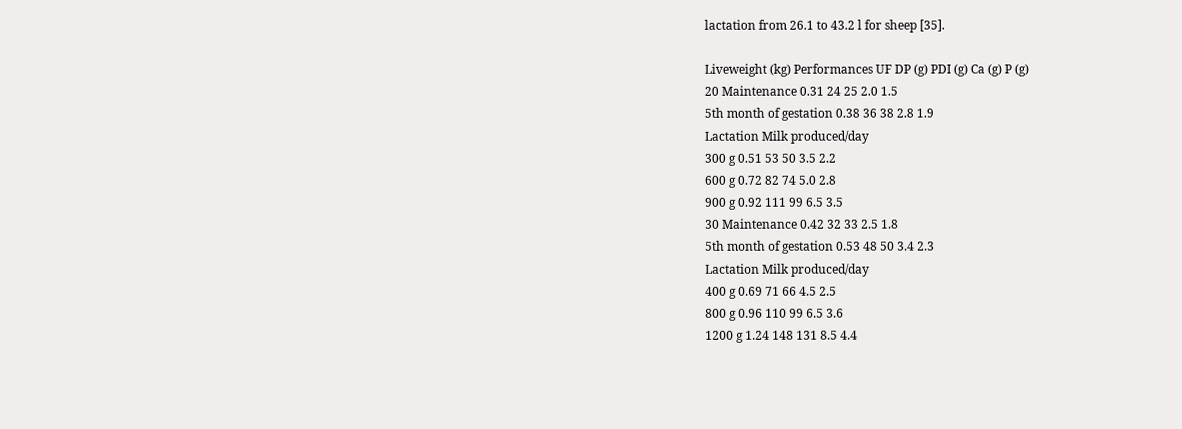lactation from 26.1 to 43.2 l for sheep [35].

Liveweight (kg) Performances UF DP (g) PDI (g) Ca (g) P (g)
20 Maintenance 0.31 24 25 2.0 1.5
5th month of gestation 0.38 36 38 2.8 1.9
Lactation Milk produced/day
300 g 0.51 53 50 3.5 2.2
600 g 0.72 82 74 5.0 2.8
900 g 0.92 111 99 6.5 3.5
30 Maintenance 0.42 32 33 2.5 1.8
5th month of gestation 0.53 48 50 3.4 2.3
Lactation Milk produced/day
400 g 0.69 71 66 4.5 2.5
800 g 0.96 110 99 6.5 3.6
1200 g 1.24 148 131 8.5 4.4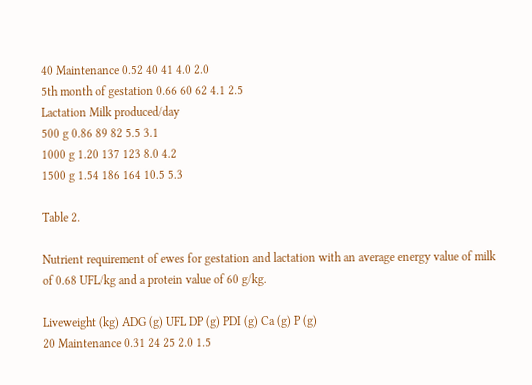40 Maintenance 0.52 40 41 4.0 2.0
5th month of gestation 0.66 60 62 4.1 2.5
Lactation Milk produced/day
500 g 0.86 89 82 5.5 3.1
1000 g 1.20 137 123 8.0 4.2
1500 g 1.54 186 164 10.5 5.3

Table 2.

Nutrient requirement of ewes for gestation and lactation with an average energy value of milk of 0.68 UFL/kg and a protein value of 60 g/kg.

Liveweight (kg) ADG (g) UFL DP (g) PDI (g) Ca (g) P (g)
20 Maintenance 0.31 24 25 2.0 1.5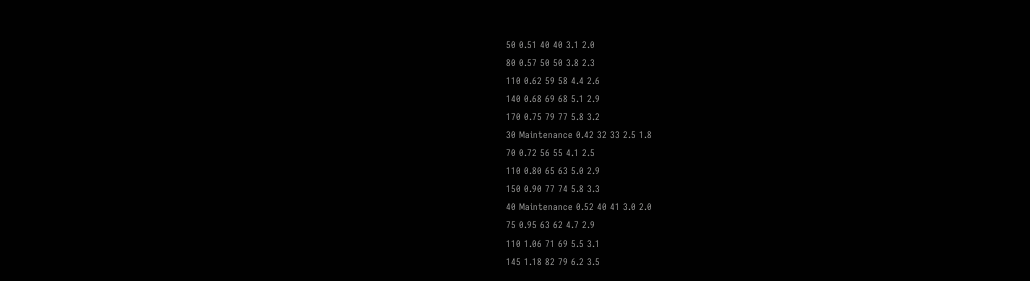50 0.51 40 40 3.1 2.0
80 0.57 50 50 3.8 2.3
110 0.62 59 58 4.4 2.6
140 0.68 69 68 5.1 2.9
170 0.75 79 77 5.8 3.2
30 Maintenance 0.42 32 33 2.5 1.8
70 0.72 56 55 4.1 2.5
110 0.80 65 63 5.0 2.9
150 0.90 77 74 5.8 3.3
40 Maintenance 0.52 40 41 3.0 2.0
75 0.95 63 62 4.7 2.9
110 1.06 71 69 5.5 3.1
145 1.18 82 79 6.2 3.5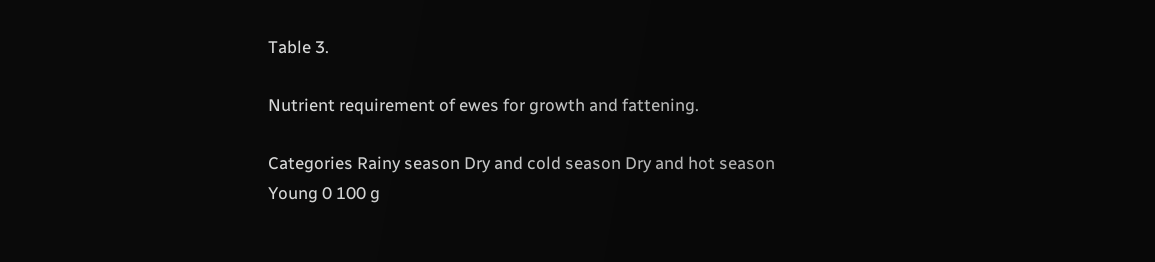Table 3.

Nutrient requirement of ewes for growth and fattening.

Categories Rainy season Dry and cold season Dry and hot season
Young 0 100 g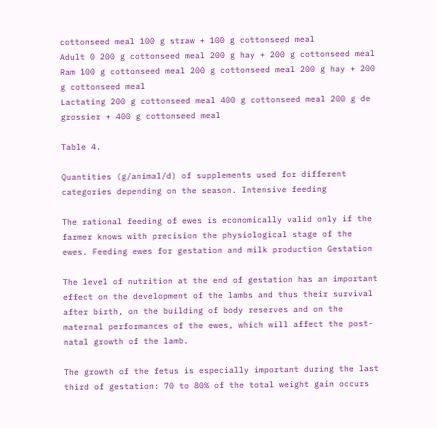cottonseed meal 100 g straw + 100 g cottonseed meal
Adult 0 200 g cottonseed meal 200 g hay + 200 g cottonseed meal
Ram 100 g cottonseed meal 200 g cottonseed meal 200 g hay + 200 g cottonseed meal
Lactating 200 g cottonseed meal 400 g cottonseed meal 200 g de grossier + 400 g cottonseed meal

Table 4.

Quantities (g/animal/d) of supplements used for different categories depending on the season. Intensive feeding

The rational feeding of ewes is economically valid only if the farmer knows with precision the physiological stage of the ewes. Feeding ewes for gestation and milk production Gestation

The level of nutrition at the end of gestation has an important effect on the development of the lambs and thus their survival after birth, on the building of body reserves and on the maternal performances of the ewes, which will affect the post-natal growth of the lamb.

The growth of the fetus is especially important during the last third of gestation: 70 to 80% of the total weight gain occurs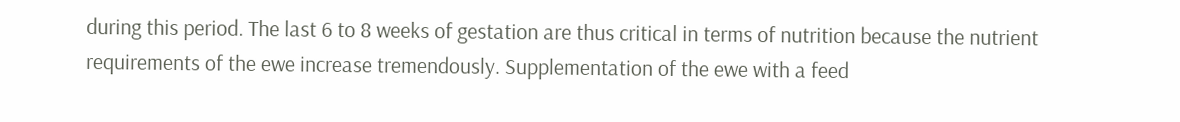during this period. The last 6 to 8 weeks of gestation are thus critical in terms of nutrition because the nutrient requirements of the ewe increase tremendously. Supplementation of the ewe with a feed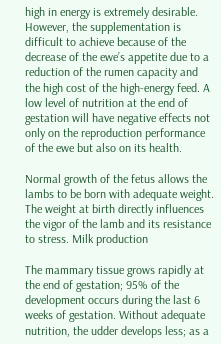high in energy is extremely desirable. However, the supplementation is difficult to achieve because of the decrease of the ewe’s appetite due to a reduction of the rumen capacity and the high cost of the high-energy feed. A low level of nutrition at the end of gestation will have negative effects not only on the reproduction performance of the ewe but also on its health.

Normal growth of the fetus allows the lambs to be born with adequate weight. The weight at birth directly influences the vigor of the lamb and its resistance to stress. Milk production

The mammary tissue grows rapidly at the end of gestation; 95% of the development occurs during the last 6 weeks of gestation. Without adequate nutrition, the udder develops less; as a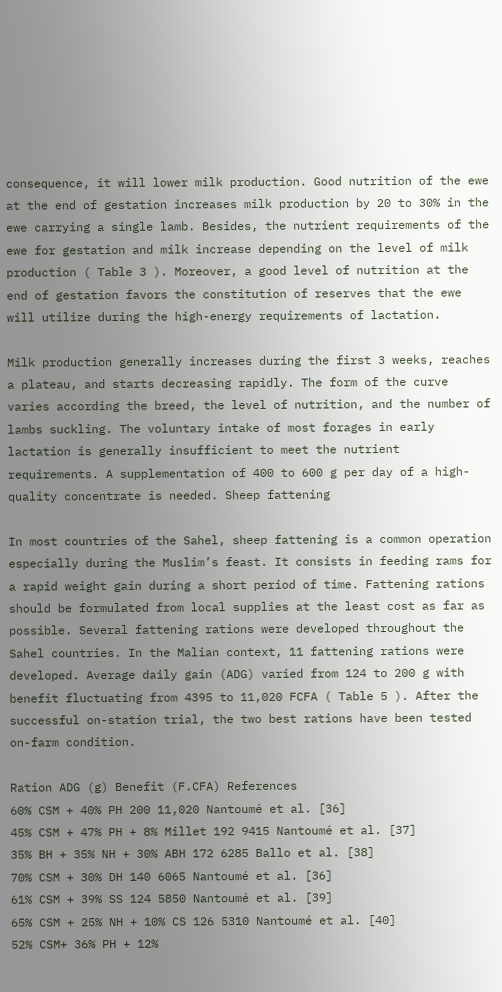consequence, it will lower milk production. Good nutrition of the ewe at the end of gestation increases milk production by 20 to 30% in the ewe carrying a single lamb. Besides, the nutrient requirements of the ewe for gestation and milk increase depending on the level of milk production ( Table 3 ). Moreover, a good level of nutrition at the end of gestation favors the constitution of reserves that the ewe will utilize during the high-energy requirements of lactation.

Milk production generally increases during the first 3 weeks, reaches a plateau, and starts decreasing rapidly. The form of the curve varies according the breed, the level of nutrition, and the number of lambs suckling. The voluntary intake of most forages in early lactation is generally insufficient to meet the nutrient requirements. A supplementation of 400 to 600 g per day of a high-quality concentrate is needed. Sheep fattening

In most countries of the Sahel, sheep fattening is a common operation especially during the Muslim’s feast. It consists in feeding rams for a rapid weight gain during a short period of time. Fattening rations should be formulated from local supplies at the least cost as far as possible. Several fattening rations were developed throughout the Sahel countries. In the Malian context, 11 fattening rations were developed. Average daily gain (ADG) varied from 124 to 200 g with benefit fluctuating from 4395 to 11,020 FCFA ( Table 5 ). After the successful on-station trial, the two best rations have been tested on-farm condition.

Ration ADG (g) Benefit (F.CFA) References
60% CSM + 40% PH 200 11,020 Nantoumé et al. [36]
45% CSM + 47% PH + 8% Millet 192 9415 Nantoumé et al. [37]
35% BH + 35% NH + 30% ABH 172 6285 Ballo et al. [38]
70% CSM + 30% DH 140 6065 Nantoumé et al. [36]
61% CSM + 39% SS 124 5850 Nantoumé et al. [39]
65% CSM + 25% NH + 10% CS 126 5310 Nantoumé et al. [40]
52% CSM+ 36% PH + 12%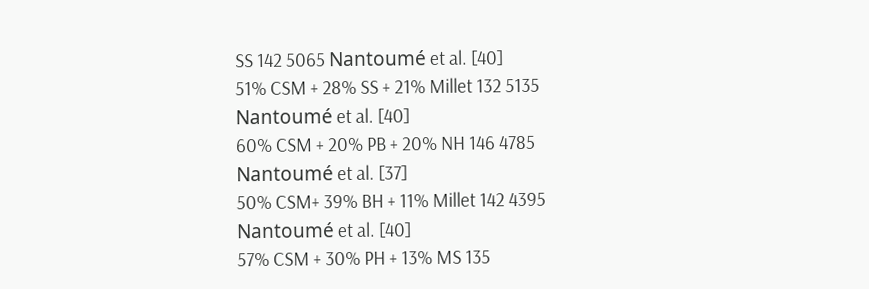SS 142 5065 Nantoumé et al. [40]
51% CSM + 28% SS + 21% Millet 132 5135 Nantoumé et al. [40]
60% CSM + 20% PB + 20% NH 146 4785 Nantoumé et al. [37]
50% CSM+ 39% BH + 11% Millet 142 4395 Nantoumé et al. [40]
57% CSM + 30% PH + 13% MS 135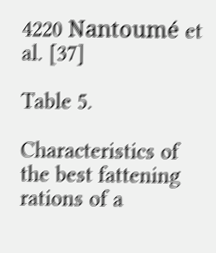4220 Nantoumé et al. [37]

Table 5.

Characteristics of the best fattening rations of a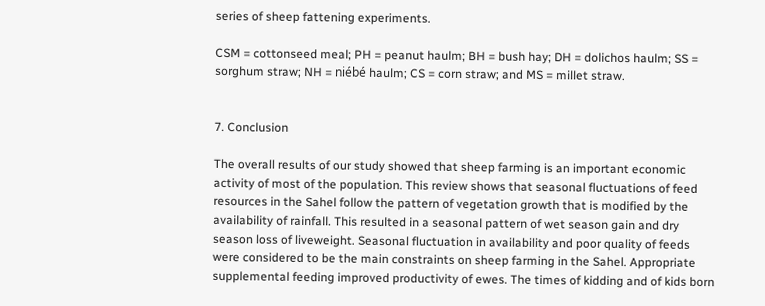series of sheep fattening experiments.

CSM = cottonseed meal; PH = peanut haulm; BH = bush hay; DH = dolichos haulm; SS = sorghum straw; NH = niébé haulm; CS = corn straw; and MS = millet straw.


7. Conclusion

The overall results of our study showed that sheep farming is an important economic activity of most of the population. This review shows that seasonal fluctuations of feed resources in the Sahel follow the pattern of vegetation growth that is modified by the availability of rainfall. This resulted in a seasonal pattern of wet season gain and dry season loss of liveweight. Seasonal fluctuation in availability and poor quality of feeds were considered to be the main constraints on sheep farming in the Sahel. Appropriate supplemental feeding improved productivity of ewes. The times of kidding and of kids born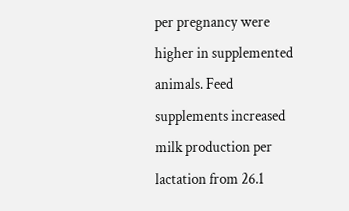per pregnancy were higher in supplemented animals. Feed supplements increased milk production per lactation from 26.1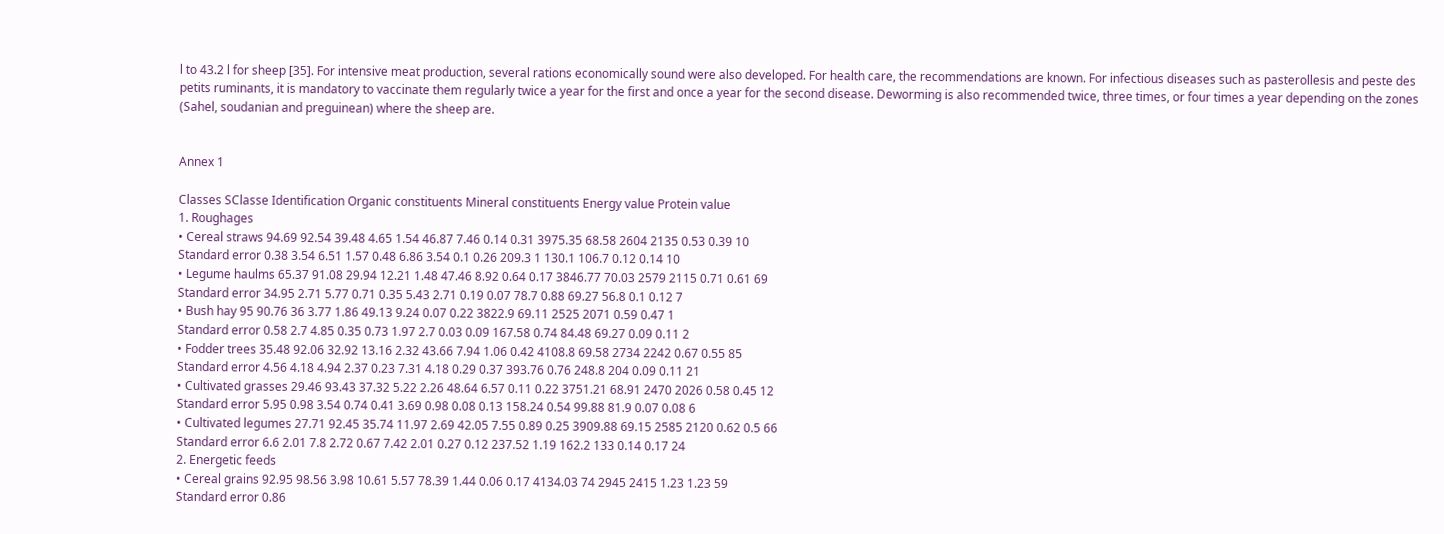l to 43.2 l for sheep [35]. For intensive meat production, several rations economically sound were also developed. For health care, the recommendations are known. For infectious diseases such as pasterollesis and peste des petits ruminants, it is mandatory to vaccinate them regularly twice a year for the first and once a year for the second disease. Deworming is also recommended twice, three times, or four times a year depending on the zones (Sahel, soudanian and preguinean) where the sheep are.


Annex 1

Classes SClasse Identification Organic constituents Mineral constituents Energy value Protein value
1. Roughages
• Cereal straws 94.69 92.54 39.48 4.65 1.54 46.87 7.46 0.14 0.31 3975.35 68.58 2604 2135 0.53 0.39 10
Standard error 0.38 3.54 6.51 1.57 0.48 6.86 3.54 0.1 0.26 209.3 1 130.1 106.7 0.12 0.14 10
• Legume haulms 65.37 91.08 29.94 12.21 1.48 47.46 8.92 0.64 0.17 3846.77 70.03 2579 2115 0.71 0.61 69
Standard error 34.95 2.71 5.77 0.71 0.35 5.43 2.71 0.19 0.07 78.7 0.88 69.27 56.8 0.1 0.12 7
• Bush hay 95 90.76 36 3.77 1.86 49.13 9.24 0.07 0.22 3822.9 69.11 2525 2071 0.59 0.47 1
Standard error 0.58 2.7 4.85 0.35 0.73 1.97 2.7 0.03 0.09 167.58 0.74 84.48 69.27 0.09 0.11 2
• Fodder trees 35.48 92.06 32.92 13.16 2.32 43.66 7.94 1.06 0.42 4108.8 69.58 2734 2242 0.67 0.55 85
Standard error 4.56 4.18 4.94 2.37 0.23 7.31 4.18 0.29 0.37 393.76 0.76 248.8 204 0.09 0.11 21
• Cultivated grasses 29.46 93.43 37.32 5.22 2.26 48.64 6.57 0.11 0.22 3751.21 68.91 2470 2026 0.58 0.45 12
Standard error 5.95 0.98 3.54 0.74 0.41 3.69 0.98 0.08 0.13 158.24 0.54 99.88 81.9 0.07 0.08 6
• Cultivated legumes 27.71 92.45 35.74 11.97 2.69 42.05 7.55 0.89 0.25 3909.88 69.15 2585 2120 0.62 0.5 66
Standard error 6.6 2.01 7.8 2.72 0.67 7.42 2.01 0.27 0.12 237.52 1.19 162.2 133 0.14 0.17 24
2. Energetic feeds
• Cereal grains 92.95 98.56 3.98 10.61 5.57 78.39 1.44 0.06 0.17 4134.03 74 2945 2415 1.23 1.23 59
Standard error 0.86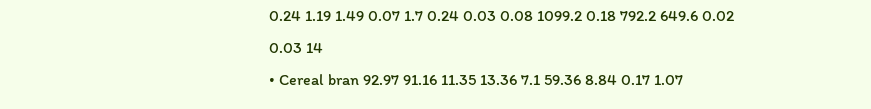0.24 1.19 1.49 0.07 1.7 0.24 0.03 0.08 1099.2 0.18 792.2 649.6 0.02 0.03 14
• Cereal bran 92.97 91.16 11.35 13.36 7.1 59.36 8.84 0.17 1.07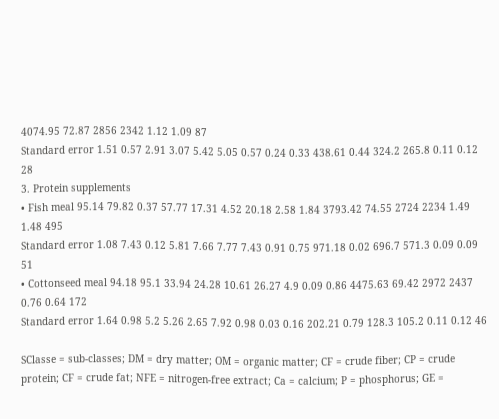4074.95 72.87 2856 2342 1.12 1.09 87
Standard error 1.51 0.57 2.91 3.07 5.42 5.05 0.57 0.24 0.33 438.61 0.44 324.2 265.8 0.11 0.12 28
3. Protein supplements
• Fish meal 95.14 79.82 0.37 57.77 17.31 4.52 20.18 2.58 1.84 3793.42 74.55 2724 2234 1.49 1.48 495
Standard error 1.08 7.43 0.12 5.81 7.66 7.77 7.43 0.91 0.75 971.18 0.02 696.7 571.3 0.09 0.09 51
• Cottonseed meal 94.18 95.1 33.94 24.28 10.61 26.27 4.9 0.09 0.86 4475.63 69.42 2972 2437 0.76 0.64 172
Standard error 1.64 0.98 5.2 5.26 2.65 7.92 0.98 0.03 0.16 202.21 0.79 128.3 105.2 0.11 0.12 46

SClasse = sub-classes; DM = dry matter; OM = organic matter; CF = crude fiber; CP = crude protein; CF = crude fat; NFE = nitrogen-free extract; Ca = calcium; P = phosphorus; GE =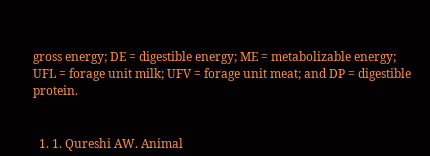gross energy; DE = digestible energy; ME = metabolizable energy; UFL = forage unit milk; UFV = forage unit meat; and DP = digestible protein.


  1. 1. Qureshi AW. Animal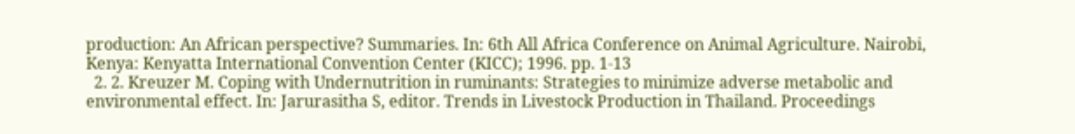production: An African perspective? Summaries. In: 6th All Africa Conference on Animal Agriculture. Nairobi, Kenya: Kenyatta International Convention Center (KICC); 1996. pp. 1-13
  2. 2. Kreuzer M. Coping with Undernutrition in ruminants: Strategies to minimize adverse metabolic and environmental effect. In: Jarurasitha S, editor. Trends in Livestock Production in Thailand. Proceedings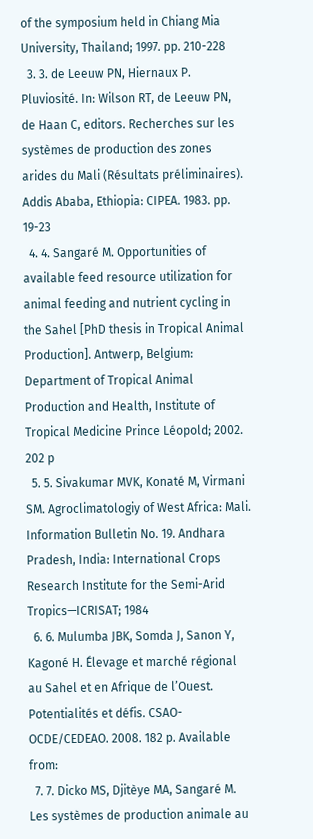of the symposium held in Chiang Mia University, Thailand; 1997. pp. 210-228
  3. 3. de Leeuw PN, Hiernaux P. Pluviosité. In: Wilson RT, de Leeuw PN, de Haan C, editors. Recherches sur les systèmes de production des zones arides du Mali (Résultats préliminaires). Addis Ababa, Ethiopia: CIPEA. 1983. pp. 19-23
  4. 4. Sangaré M. Opportunities of available feed resource utilization for animal feeding and nutrient cycling in the Sahel [PhD thesis in Tropical Animal Production]. Antwerp, Belgium: Department of Tropical Animal Production and Health, Institute of Tropical Medicine Prince Léopold; 2002. 202 p
  5. 5. Sivakumar MVK, Konaté M, Virmani SM. Agroclimatologiy of West Africa: Mali. Information Bulletin No. 19. Andhara Pradesh, India: International Crops Research Institute for the Semi-Arid Tropics—ICRISAT; 1984
  6. 6. Mulumba JBK, Somda J, Sanon Y, Kagoné H. Élevage et marché régional au Sahel et en Afrique de l’Ouest. Potentialités et défis. CSAO-OCDE/CEDEAO. 2008. 182 p. Available from:
  7. 7. Dicko MS, Djitèye MA, Sangaré M. Les systèmes de production animale au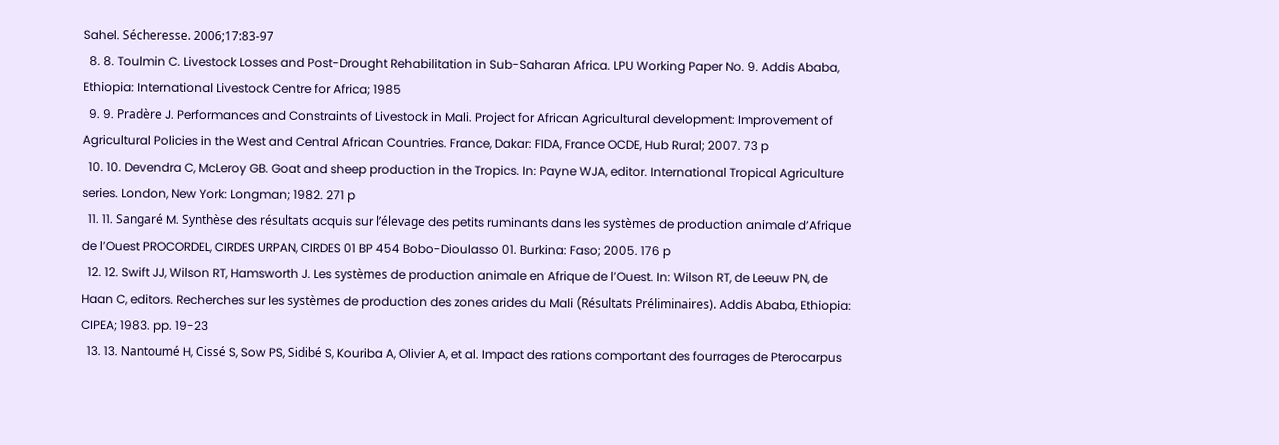Sahel. Sécheresse. 2006;17:83-97
  8. 8. Toulmin C. Livestock Losses and Post-Drought Rehabilitation in Sub-Saharan Africa. LPU Working Paper No. 9. Addis Ababa, Ethiopia: International Livestock Centre for Africa; 1985
  9. 9. Pradère J. Performances and Constraints of Livestock in Mali. Project for African Agricultural development: Improvement of Agricultural Policies in the West and Central African Countries. France, Dakar: FIDA, France OCDE, Hub Rural; 2007. 73 p
  10. 10. Devendra C, McLeroy GB. Goat and sheep production in the Tropics. In: Payne WJA, editor. International Tropical Agriculture series. London, New York: Longman; 1982. 271 p
  11. 11. Sangaré M. Synthèse des résultats acquis sur l’élevage des petits ruminants dans les systèmes de production animale d’Afrique de l’Ouest PROCORDEL, CIRDES URPAN, CIRDES 01 BP 454 Bobo-Dioulasso 01. Burkina: Faso; 2005. 176 p
  12. 12. Swift JJ, Wilson RT, Hamsworth J. Les systèmes de production animale en Afrique de l’Ouest. In: Wilson RT, de Leeuw PN, de Haan C, editors. Recherches sur les systèmes de production des zones arides du Mali (Résultats Préliminaires). Addis Ababa, Ethiopia: CIPEA; 1983. pp. 19-23
  13. 13. Nantoumé H, Cissé S, Sow PS, Sidibé S, Kouriba A, Olivier A, et al. Impact des rations comportant des fourrages de Pterocarpus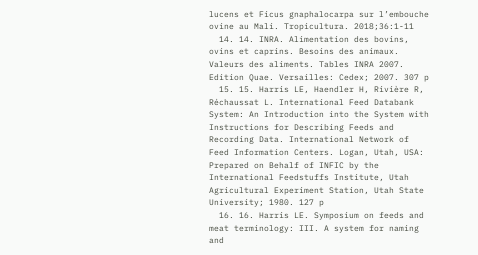lucens et Ficus gnaphalocarpa sur l’embouche ovine au Mali. Tropicultura. 2018;36:1-11
  14. 14. INRA. Alimentation des bovins, ovins et caprins. Besoins des animaux. Valeurs des aliments. Tables INRA 2007. Edition Quae. Versailles: Cedex; 2007. 307 p
  15. 15. Harris LE, Haendler H, Rivière R, Réchaussat L. International Feed Databank System: An Introduction into the System with Instructions for Describing Feeds and Recording Data. International Network of Feed Information Centers. Logan, Utah, USA: Prepared on Behalf of INFIC by the International Feedstuffs Institute, Utah Agricultural Experiment Station, Utah State University; 1980. 127 p
  16. 16. Harris LE. Symposium on feeds and meat terminology: III. A system for naming and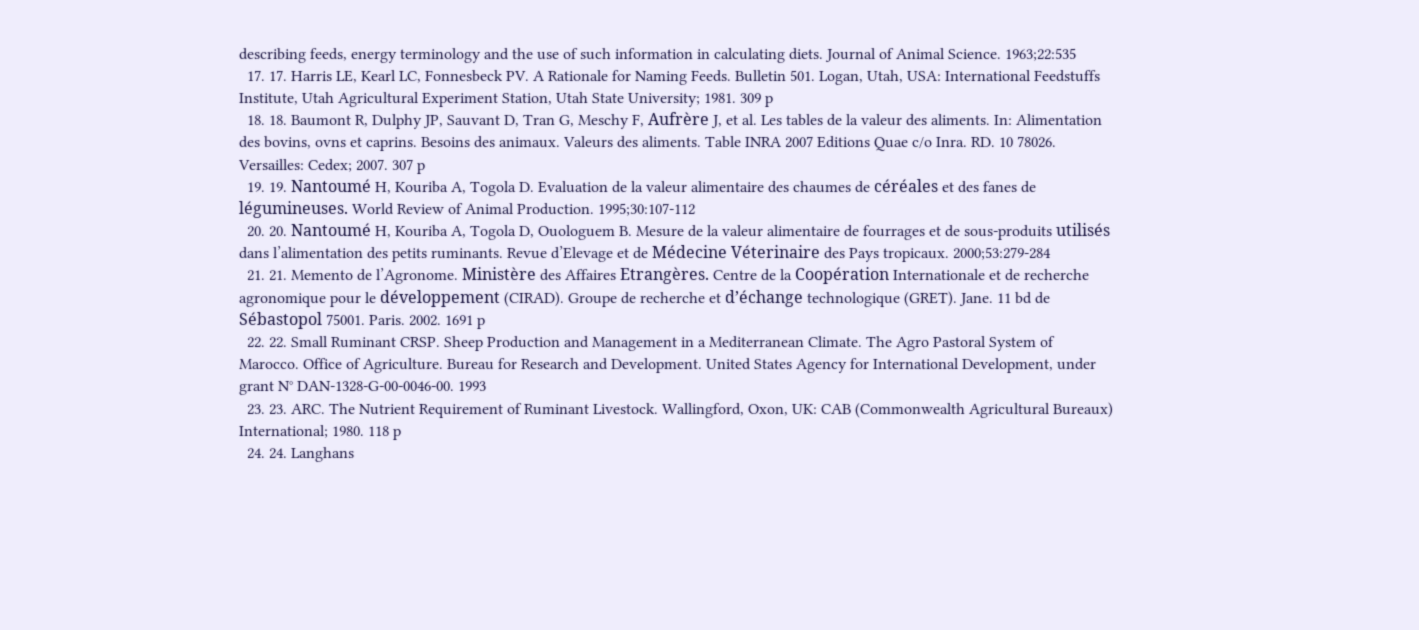describing feeds, energy terminology and the use of such information in calculating diets. Journal of Animal Science. 1963;22:535
  17. 17. Harris LE, Kearl LC, Fonnesbeck PV. A Rationale for Naming Feeds. Bulletin 501. Logan, Utah, USA: International Feedstuffs Institute, Utah Agricultural Experiment Station, Utah State University; 1981. 309 p
  18. 18. Baumont R, Dulphy JP, Sauvant D, Tran G, Meschy F, Aufrère J, et al. Les tables de la valeur des aliments. In: Alimentation des bovins, ovns et caprins. Besoins des animaux. Valeurs des aliments. Table INRA 2007 Editions Quae c/o Inra. RD. 10 78026. Versailles: Cedex; 2007. 307 p
  19. 19. Nantoumé H, Kouriba A, Togola D. Evaluation de la valeur alimentaire des chaumes de céréales et des fanes de légumineuses. World Review of Animal Production. 1995;30:107-112
  20. 20. Nantoumé H, Kouriba A, Togola D, Ouologuem B. Mesure de la valeur alimentaire de fourrages et de sous-produits utilisés dans l’alimentation des petits ruminants. Revue d’Elevage et de Médecine Véterinaire des Pays tropicaux. 2000;53:279-284
  21. 21. Memento de l’Agronome. Ministère des Affaires Etrangères. Centre de la Coopération Internationale et de recherche agronomique pour le développement (CIRAD). Groupe de recherche et d’échange technologique (GRET). Jane. 11 bd de Sébastopol 75001. Paris. 2002. 1691 p
  22. 22. Small Ruminant CRSP. Sheep Production and Management in a Mediterranean Climate. The Agro Pastoral System of Marocco. Office of Agriculture. Bureau for Research and Development. United States Agency for International Development, under grant N° DAN-1328-G-00-0046-00. 1993
  23. 23. ARC. The Nutrient Requirement of Ruminant Livestock. Wallingford, Oxon, UK: CAB (Commonwealth Agricultural Bureaux) International; 1980. 118 p
  24. 24. Langhans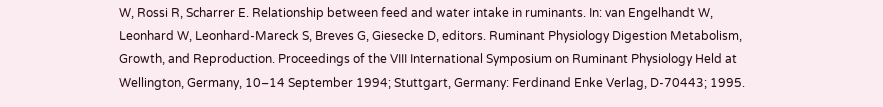W, Rossi R, Scharrer E. Relationship between feed and water intake in ruminants. In: van Engelhandt W, Leonhard W, Leonhard-Mareck S, Breves G, Giesecke D, editors. Ruminant Physiology Digestion Metabolism, Growth, and Reproduction. Proceedings of the VIII International Symposium on Ruminant Physiology Held at Wellington, Germany, 10–14 September 1994; Stuttgart, Germany: Ferdinand Enke Verlag, D-70443; 1995.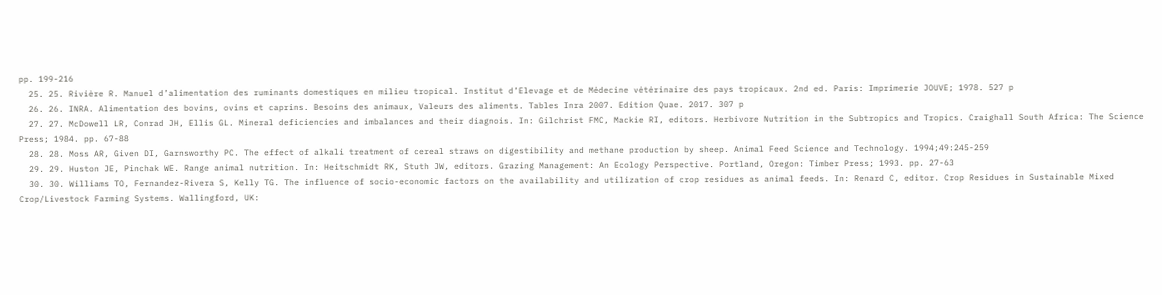pp. 199-216
  25. 25. Rivière R. Manuel d’alimentation des ruminants domestiques en milieu tropical. Institut d’Elevage et de Médecine vétérinaire des pays tropicaux. 2nd ed. Paris: Imprimerie JOUVE; 1978. 527 p
  26. 26. INRA. Alimentation des bovins, ovins et caprins. Besoins des animaux, Valeurs des aliments. Tables Inra 2007. Edition Quae. 2017. 307 p
  27. 27. McDowell LR, Conrad JH, Ellis GL. Mineral deficiencies and imbalances and their diagnois. In: Gilchrist FMC, Mackie RI, editors. Herbivore Nutrition in the Subtropics and Tropics. Craighall South Africa: The Science Press; 1984. pp. 67-88
  28. 28. Moss AR, Given DI, Garnsworthy PC. The effect of alkali treatment of cereal straws on digestibility and methane production by sheep. Animal Feed Science and Technology. 1994;49:245-259
  29. 29. Huston JE, Pinchak WE. Range animal nutrition. In: Heitschmidt RK, Stuth JW, editors. Grazing Management: An Ecology Perspective. Portland, Oregon: Timber Press; 1993. pp. 27-63
  30. 30. Williams TO, Fernandez-Rivera S, Kelly TG. The influence of socio-economic factors on the availability and utilization of crop residues as animal feeds. In: Renard C, editor. Crop Residues in Sustainable Mixed Crop/Livestock Farming Systems. Wallingford, UK: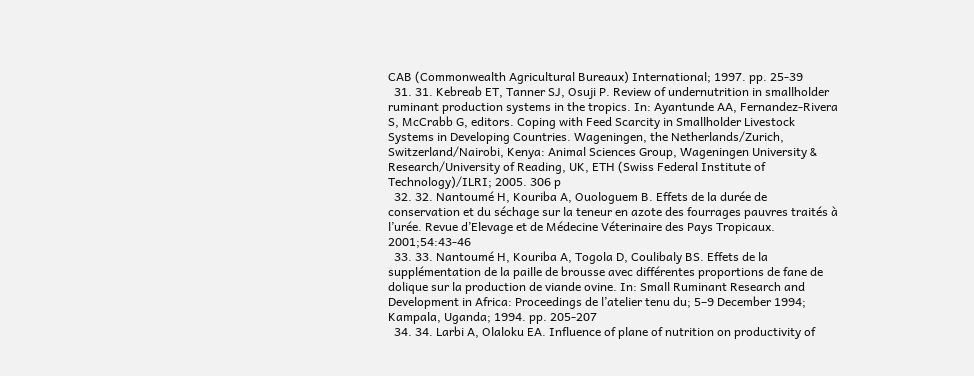CAB (Commonwealth Agricultural Bureaux) International; 1997. pp. 25-39
  31. 31. Kebreab ET, Tanner SJ, Osuji P. Review of undernutrition in smallholder ruminant production systems in the tropics. In: Ayantunde AA, Fernandez-Rivera S, McCrabb G, editors. Coping with Feed Scarcity in Smallholder Livestock Systems in Developing Countries. Wageningen, the Netherlands/Zurich, Switzerland/Nairobi, Kenya: Animal Sciences Group, Wageningen University & Research/University of Reading, UK, ETH (Swiss Federal Institute of Technology)/ILRI; 2005. 306 p
  32. 32. Nantoumé H, Kouriba A, Ouologuem B. Effets de la durée de conservation et du séchage sur la teneur en azote des fourrages pauvres traités à l’urée. Revue d’Elevage et de Médecine Véterinaire des Pays Tropicaux. 2001;54:43-46
  33. 33. Nantoumé H, Kouriba A, Togola D, Coulibaly BS. Effets de la supplémentation de la paille de brousse avec différentes proportions de fane de dolique sur la production de viande ovine. In: Small Ruminant Research and Development in Africa: Proceedings de l’atelier tenu du; 5–9 December 1994; Kampala, Uganda; 1994. pp. 205-207
  34. 34. Larbi A, Olaloku EA. Influence of plane of nutrition on productivity of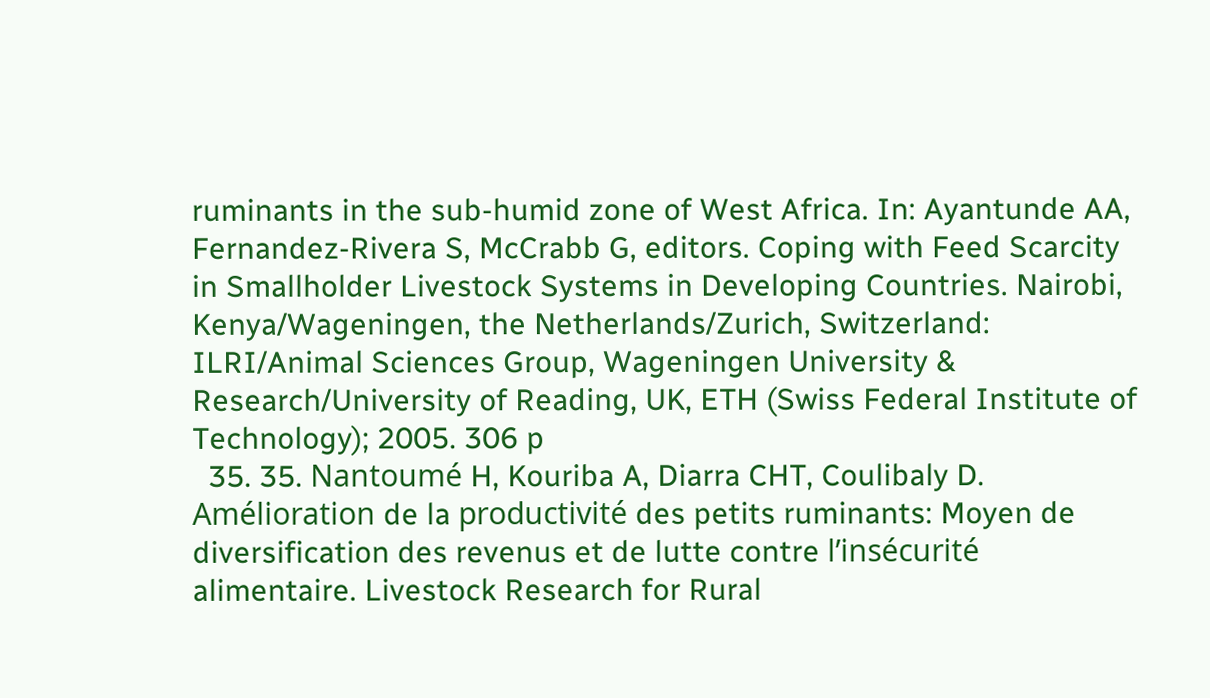ruminants in the sub-humid zone of West Africa. In: Ayantunde AA, Fernandez-Rivera S, McCrabb G, editors. Coping with Feed Scarcity in Smallholder Livestock Systems in Developing Countries. Nairobi, Kenya/Wageningen, the Netherlands/Zurich, Switzerland: ILRI/Animal Sciences Group, Wageningen University & Research/University of Reading, UK, ETH (Swiss Federal Institute of Technology); 2005. 306 p
  35. 35. Nantoumé H, Kouriba A, Diarra CHT, Coulibaly D. Amélioration de la productivité des petits ruminants: Moyen de diversification des revenus et de lutte contre l’insécurité alimentaire. Livestock Research for Rural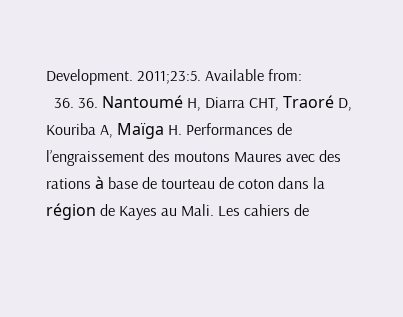Development. 2011;23:5. Available from:
  36. 36. Nantoumé H, Diarra CHT, Traoré D, Kouriba A, Maïga H. Performances de l’engraissement des moutons Maures avec des rations à base de tourteau de coton dans la région de Kayes au Mali. Les cahiers de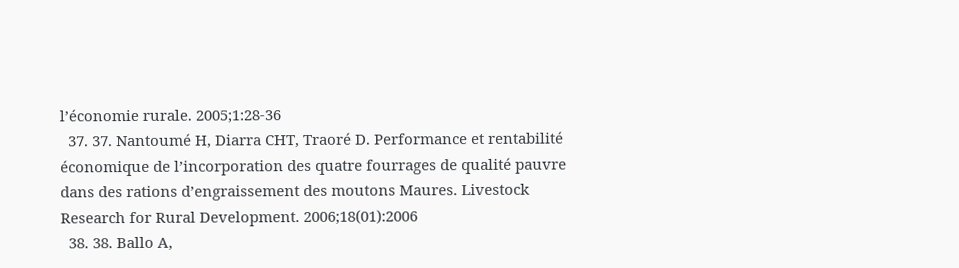l’économie rurale. 2005;1:28-36
  37. 37. Nantoumé H, Diarra CHT, Traoré D. Performance et rentabilité économique de l’incorporation des quatre fourrages de qualité pauvre dans des rations d’engraissement des moutons Maures. Livestock Research for Rural Development. 2006;18(01):2006
  38. 38. Ballo A,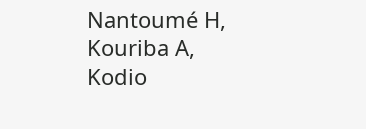Nantoumé H, Kouriba A, Kodio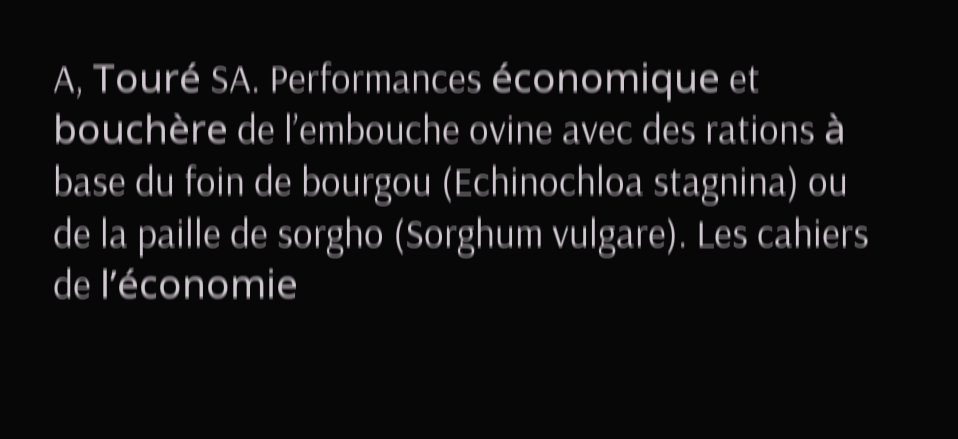A, Touré SA. Performances économique et bouchère de l’embouche ovine avec des rations à base du foin de bourgou (Echinochloa stagnina) ou de la paille de sorgho (Sorghum vulgare). Les cahiers de l’économie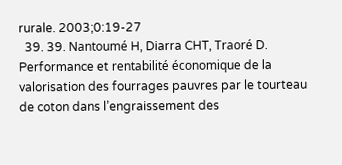rurale. 2003;0:19-27
  39. 39. Nantoumé H, Diarra CHT, Traoré D. Performance et rentabilité économique de la valorisation des fourrages pauvres par le tourteau de coton dans l’engraissement des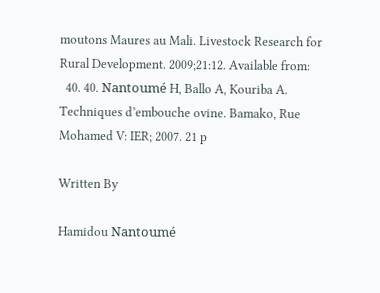moutons Maures au Mali. Livestock Research for Rural Development. 2009;21:12. Available from:
  40. 40. Nantoumé H, Ballo A, Kouriba A. Techniques d’embouche ovine. Bamako, Rue Mohamed V: IER; 2007. 21 p

Written By

Hamidou Nantoumé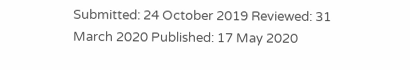Submitted: 24 October 2019 Reviewed: 31 March 2020 Published: 17 May 2020